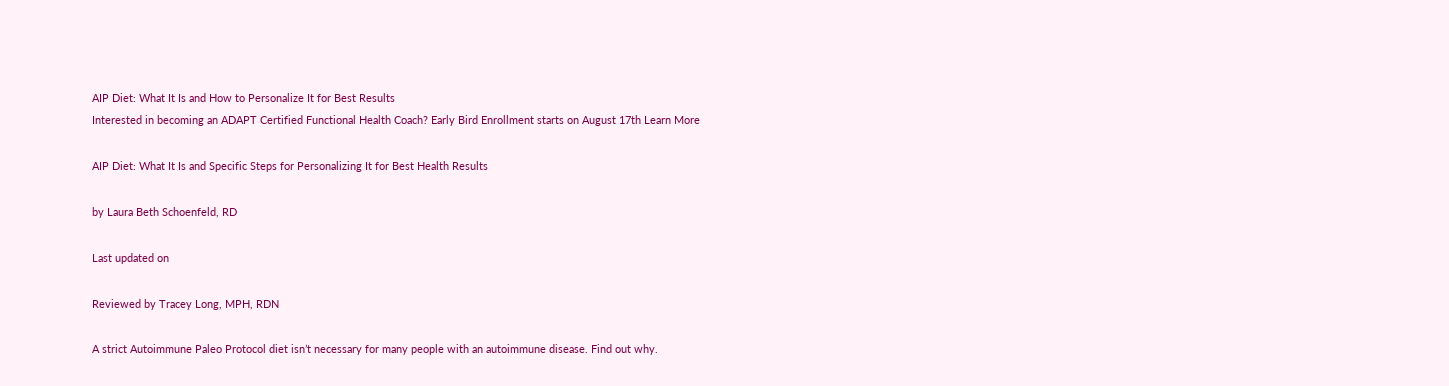AIP Diet: What It Is and How to Personalize It for Best Results
Interested in becoming an ADAPT Certified Functional Health Coach? Early Bird Enrollment starts on August 17th Learn More

AIP Diet: What It Is and Specific Steps for Personalizing It for Best Health Results

by Laura Beth Schoenfeld, RD

Last updated on

Reviewed by Tracey Long, MPH, RDN

A strict Autoimmune Paleo Protocol diet isn’t necessary for many people with an autoimmune disease. Find out why.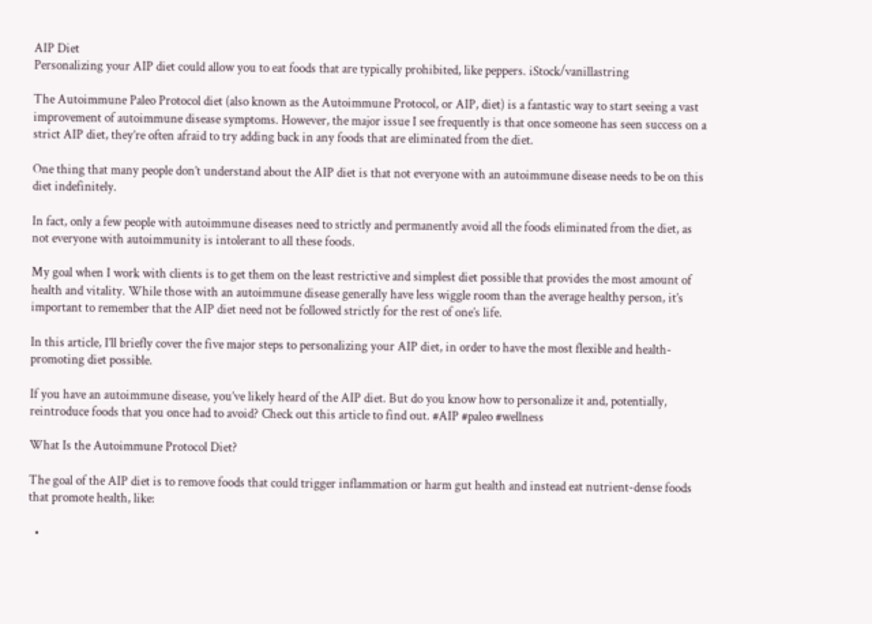AIP Diet
Personalizing your AIP diet could allow you to eat foods that are typically prohibited, like peppers. iStock/vanillastring

The Autoimmune Paleo Protocol diet (also known as the Autoimmune Protocol, or AIP, diet) is a fantastic way to start seeing a vast improvement of autoimmune disease symptoms. However, the major issue I see frequently is that once someone has seen success on a strict AIP diet, they’re often afraid to try adding back in any foods that are eliminated from the diet.

One thing that many people don’t understand about the AIP diet is that not everyone with an autoimmune disease needs to be on this diet indefinitely.

In fact, only a few people with autoimmune diseases need to strictly and permanently avoid all the foods eliminated from the diet, as not everyone with autoimmunity is intolerant to all these foods.

My goal when I work with clients is to get them on the least restrictive and simplest diet possible that provides the most amount of health and vitality. While those with an autoimmune disease generally have less wiggle room than the average healthy person, it’s important to remember that the AIP diet need not be followed strictly for the rest of one’s life.

In this article, I’ll briefly cover the five major steps to personalizing your AIP diet, in order to have the most flexible and health-promoting diet possible.

If you have an autoimmune disease, you’ve likely heard of the AIP diet. But do you know how to personalize it and, potentially, reintroduce foods that you once had to avoid? Check out this article to find out. #AIP #paleo #wellness

What Is the Autoimmune Protocol Diet?

The goal of the AIP diet is to remove foods that could trigger inflammation or harm gut health and instead eat nutrient-dense foods that promote health, like:

  •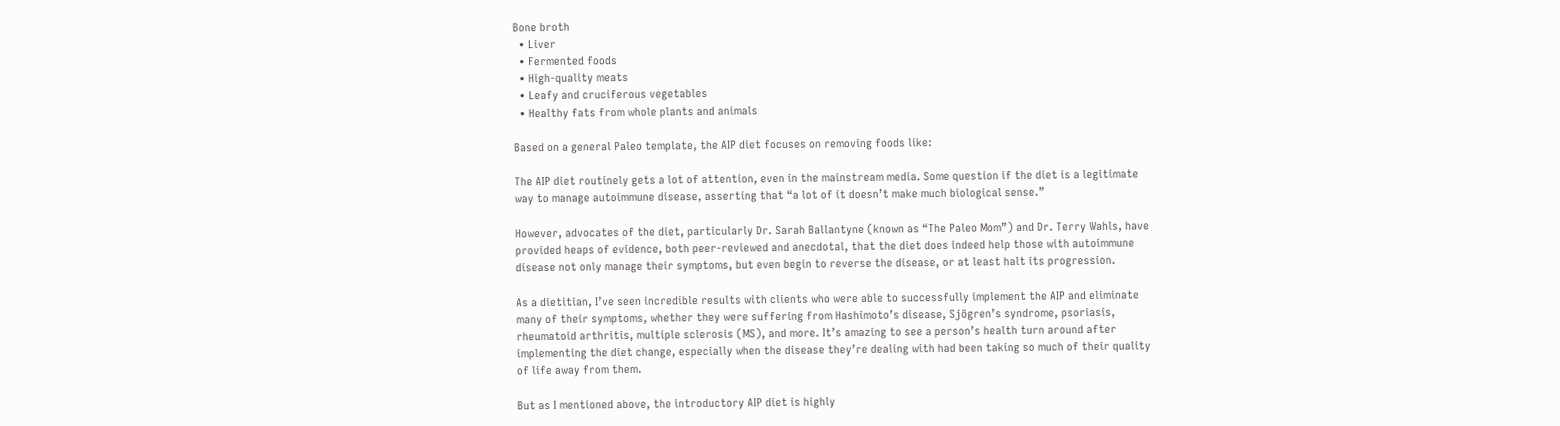Bone broth
  • Liver
  • Fermented foods
  • High-quality meats
  • Leafy and cruciferous vegetables
  • Healthy fats from whole plants and animals

Based on a general Paleo template, the AIP diet focuses on removing foods like:

The AIP diet routinely gets a lot of attention, even in the mainstream media. Some question if the diet is a legitimate way to manage autoimmune disease, asserting that “a lot of it doesn’t make much biological sense.”

However, advocates of the diet, particularly Dr. Sarah Ballantyne (known as “The Paleo Mom”) and Dr. Terry Wahls, have provided heaps of evidence, both peer-reviewed and anecdotal, that the diet does indeed help those with autoimmune disease not only manage their symptoms, but even begin to reverse the disease, or at least halt its progression.

As a dietitian, I’ve seen incredible results with clients who were able to successfully implement the AIP and eliminate many of their symptoms, whether they were suffering from Hashimoto’s disease, Sjögren’s syndrome, psoriasis, rheumatoid arthritis, multiple sclerosis (MS), and more. It’s amazing to see a person’s health turn around after implementing the diet change, especially when the disease they’re dealing with had been taking so much of their quality of life away from them.

But as I mentioned above, the introductory AIP diet is highly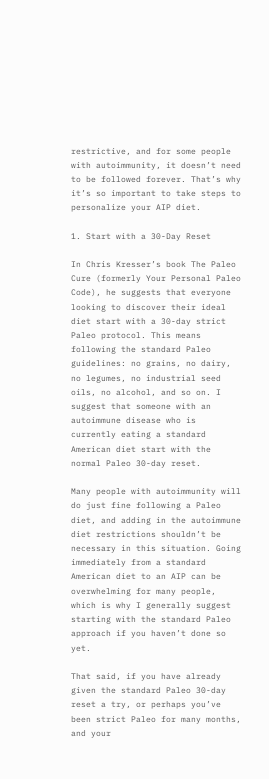restrictive, and for some people with autoimmunity, it doesn’t need to be followed forever. That’s why it’s so important to take steps to personalize your AIP diet.

1. Start with a 30-Day Reset

In Chris Kresser’s book The Paleo Cure (formerly Your Personal Paleo Code), he suggests that everyone looking to discover their ideal diet start with a 30-day strict Paleo protocol. This means following the standard Paleo guidelines: no grains, no dairy, no legumes, no industrial seed oils, no alcohol, and so on. I suggest that someone with an autoimmune disease who is currently eating a standard American diet start with the normal Paleo 30-day reset.

Many people with autoimmunity will do just fine following a Paleo diet, and adding in the autoimmune diet restrictions shouldn’t be necessary in this situation. Going immediately from a standard American diet to an AIP can be overwhelming for many people, which is why I generally suggest starting with the standard Paleo approach if you haven’t done so yet.

That said, if you have already given the standard Paleo 30-day reset a try, or perhaps you’ve been strict Paleo for many months, and your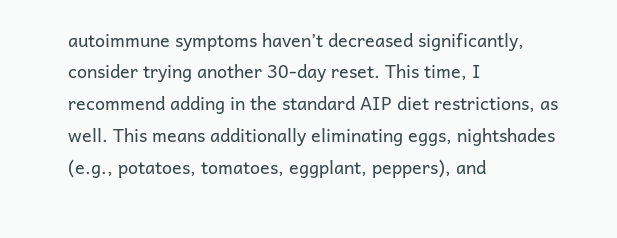autoimmune symptoms haven’t decreased significantly, consider trying another 30-day reset. This time, I recommend adding in the standard AIP diet restrictions, as well. This means additionally eliminating eggs, nightshades (e.g., potatoes, tomatoes, eggplant, peppers), and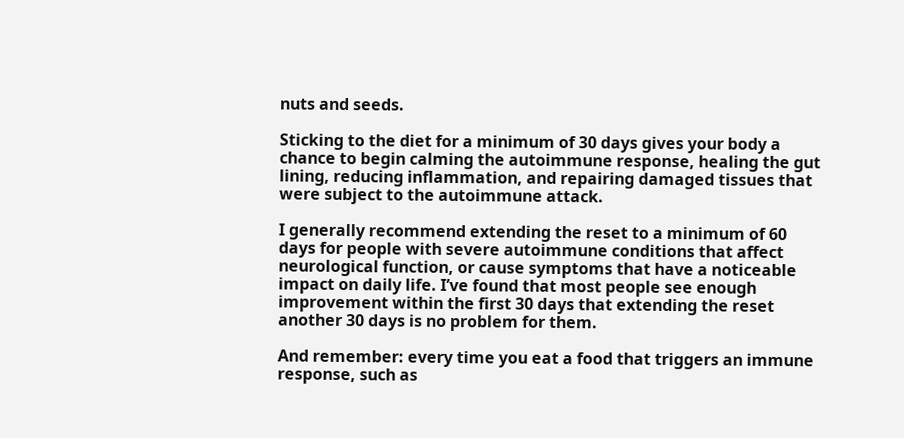nuts and seeds.

Sticking to the diet for a minimum of 30 days gives your body a chance to begin calming the autoimmune response, healing the gut lining, reducing inflammation, and repairing damaged tissues that were subject to the autoimmune attack.

I generally recommend extending the reset to a minimum of 60 days for people with severe autoimmune conditions that affect neurological function, or cause symptoms that have a noticeable impact on daily life. I’ve found that most people see enough improvement within the first 30 days that extending the reset another 30 days is no problem for them.

And remember: every time you eat a food that triggers an immune response, such as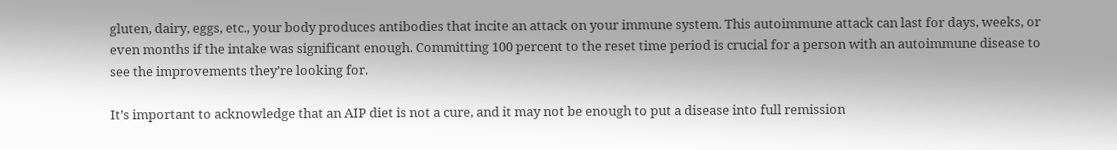gluten, dairy, eggs, etc., your body produces antibodies that incite an attack on your immune system. This autoimmune attack can last for days, weeks, or even months if the intake was significant enough. Committing 100 percent to the reset time period is crucial for a person with an autoimmune disease to see the improvements they’re looking for.

It’s important to acknowledge that an AIP diet is not a cure, and it may not be enough to put a disease into full remission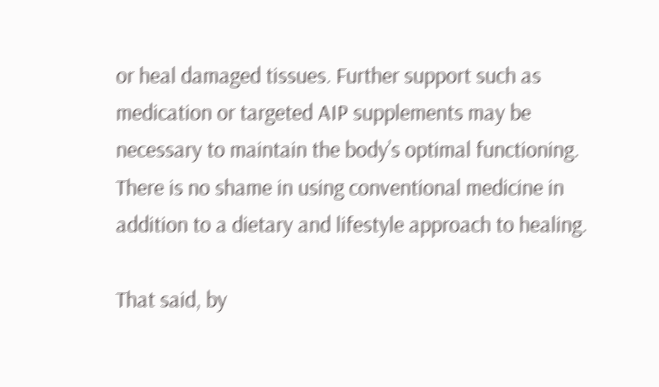or heal damaged tissues. Further support such as medication or targeted AIP supplements may be necessary to maintain the body’s optimal functioning. There is no shame in using conventional medicine in addition to a dietary and lifestyle approach to healing.

That said, by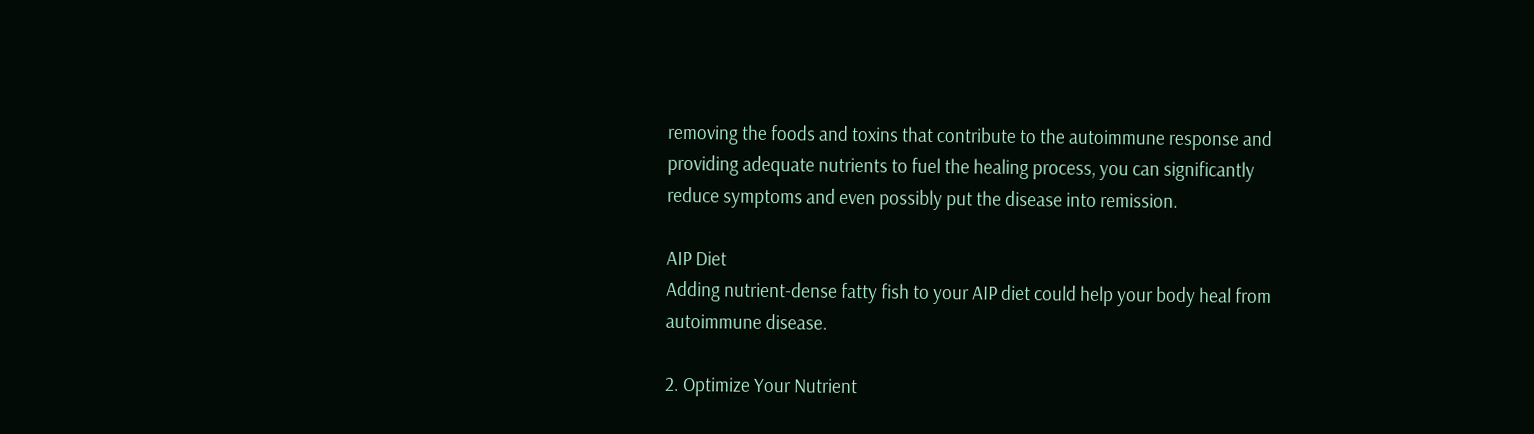removing the foods and toxins that contribute to the autoimmune response and providing adequate nutrients to fuel the healing process, you can significantly reduce symptoms and even possibly put the disease into remission.

AIP Diet
Adding nutrient-dense fatty fish to your AIP diet could help your body heal from autoimmune disease.

2. Optimize Your Nutrient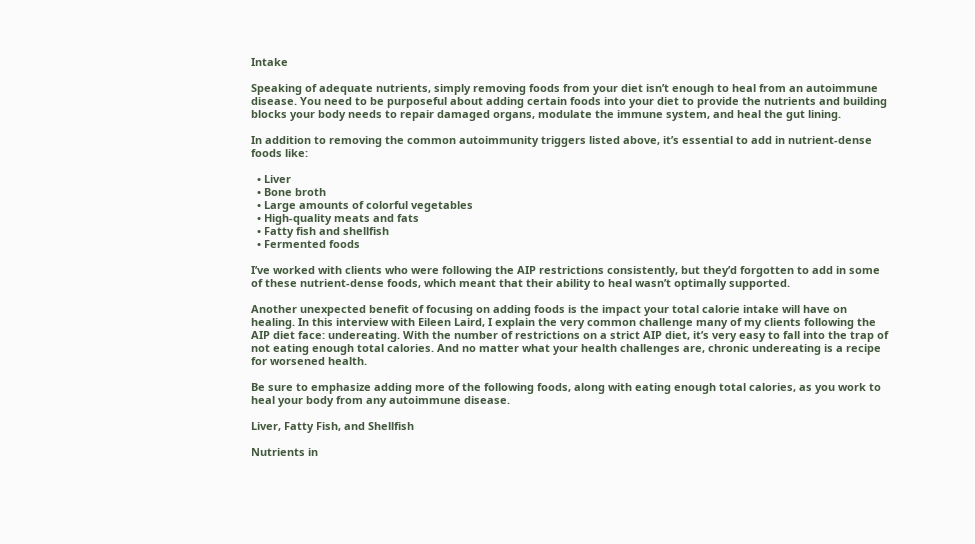Intake

Speaking of adequate nutrients, simply removing foods from your diet isn’t enough to heal from an autoimmune disease. You need to be purposeful about adding certain foods into your diet to provide the nutrients and building blocks your body needs to repair damaged organs, modulate the immune system, and heal the gut lining.

In addition to removing the common autoimmunity triggers listed above, it’s essential to add in nutrient-dense foods like:

  • Liver
  • Bone broth
  • Large amounts of colorful vegetables
  • High-quality meats and fats
  • Fatty fish and shellfish
  • Fermented foods

I’ve worked with clients who were following the AIP restrictions consistently, but they’d forgotten to add in some of these nutrient-dense foods, which meant that their ability to heal wasn’t optimally supported.

Another unexpected benefit of focusing on adding foods is the impact your total calorie intake will have on healing. In this interview with Eileen Laird, I explain the very common challenge many of my clients following the AIP diet face: undereating. With the number of restrictions on a strict AIP diet, it’s very easy to fall into the trap of not eating enough total calories. And no matter what your health challenges are, chronic undereating is a recipe for worsened health.

Be sure to emphasize adding more of the following foods, along with eating enough total calories, as you work to heal your body from any autoimmune disease.

Liver, Fatty Fish, and Shellfish

Nutrients in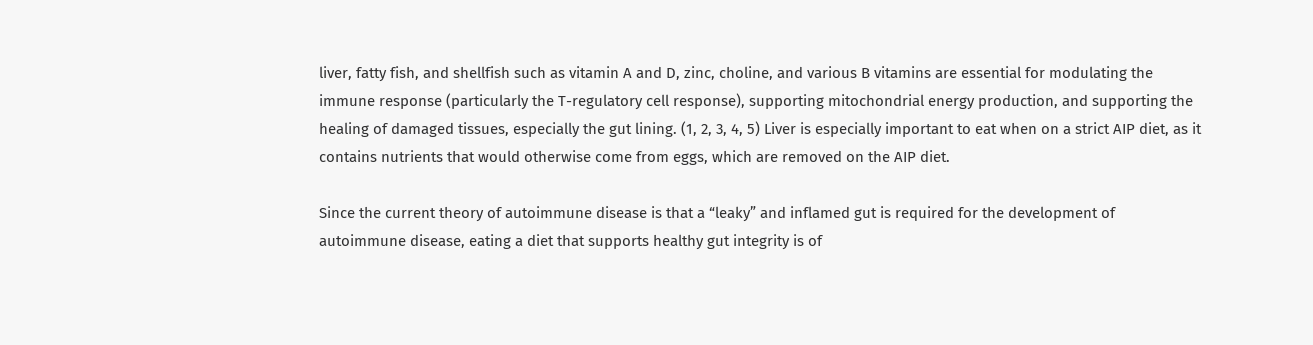liver, fatty fish, and shellfish such as vitamin A and D, zinc, choline, and various B vitamins are essential for modulating the immune response (particularly the T-regulatory cell response), supporting mitochondrial energy production, and supporting the healing of damaged tissues, especially the gut lining. (1, 2, 3, 4, 5) Liver is especially important to eat when on a strict AIP diet, as it contains nutrients that would otherwise come from eggs, which are removed on the AIP diet.

Since the current theory of autoimmune disease is that a “leaky” and inflamed gut is required for the development of autoimmune disease, eating a diet that supports healthy gut integrity is of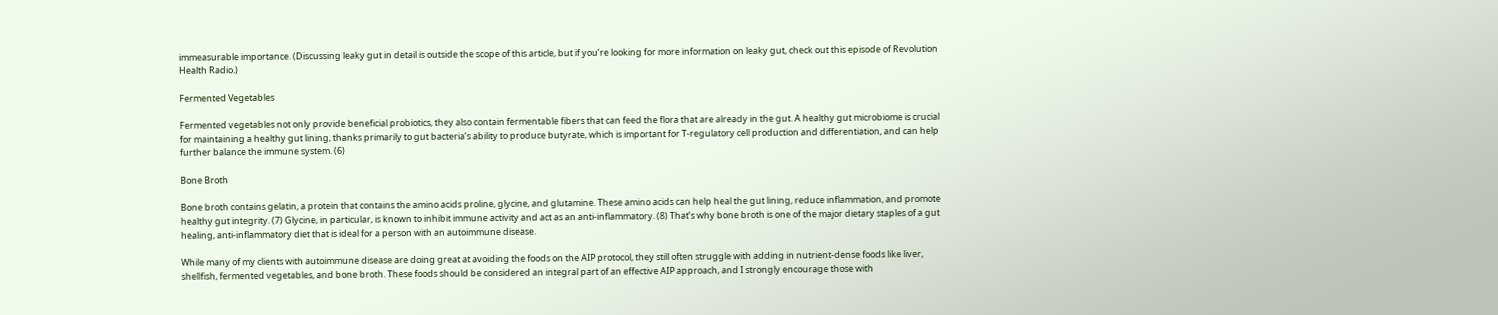immeasurable importance. (Discussing leaky gut in detail is outside the scope of this article, but if you’re looking for more information on leaky gut, check out this episode of Revolution Health Radio.)

Fermented Vegetables

Fermented vegetables not only provide beneficial probiotics, they also contain fermentable fibers that can feed the flora that are already in the gut. A healthy gut microbiome is crucial for maintaining a healthy gut lining, thanks primarily to gut bacteria’s ability to produce butyrate, which is important for T-regulatory cell production and differentiation, and can help further balance the immune system. (6)

Bone Broth

Bone broth contains gelatin, a protein that contains the amino acids proline, glycine, and glutamine. These amino acids can help heal the gut lining, reduce inflammation, and promote healthy gut integrity. (7) Glycine, in particular, is known to inhibit immune activity and act as an anti-inflammatory. (8) That’s why bone broth is one of the major dietary staples of a gut healing, anti-inflammatory diet that is ideal for a person with an autoimmune disease.

While many of my clients with autoimmune disease are doing great at avoiding the foods on the AIP protocol, they still often struggle with adding in nutrient-dense foods like liver, shellfish, fermented vegetables, and bone broth. These foods should be considered an integral part of an effective AIP approach, and I strongly encourage those with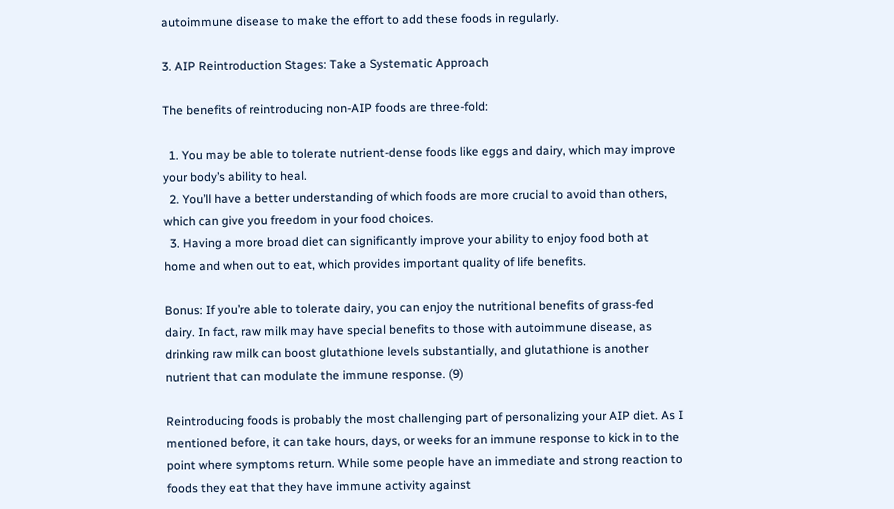autoimmune disease to make the effort to add these foods in regularly.

3. AIP Reintroduction Stages: Take a Systematic Approach

The benefits of reintroducing non-AIP foods are three-fold:

  1. You may be able to tolerate nutrient-dense foods like eggs and dairy, which may improve your body’s ability to heal.
  2. You’ll have a better understanding of which foods are more crucial to avoid than others, which can give you freedom in your food choices.
  3. Having a more broad diet can significantly improve your ability to enjoy food both at home and when out to eat, which provides important quality of life benefits.

Bonus: If you’re able to tolerate dairy, you can enjoy the nutritional benefits of grass-fed dairy. In fact, raw milk may have special benefits to those with autoimmune disease, as drinking raw milk can boost glutathione levels substantially, and glutathione is another nutrient that can modulate the immune response. (9)

Reintroducing foods is probably the most challenging part of personalizing your AIP diet. As I mentioned before, it can take hours, days, or weeks for an immune response to kick in to the point where symptoms return. While some people have an immediate and strong reaction to foods they eat that they have immune activity against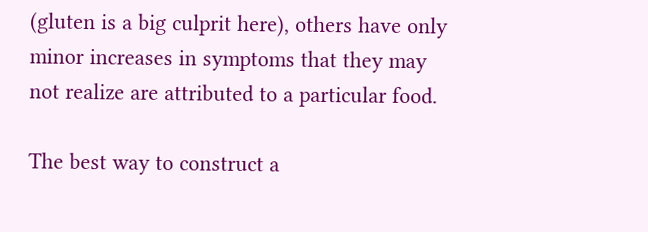(gluten is a big culprit here), others have only minor increases in symptoms that they may not realize are attributed to a particular food.

The best way to construct a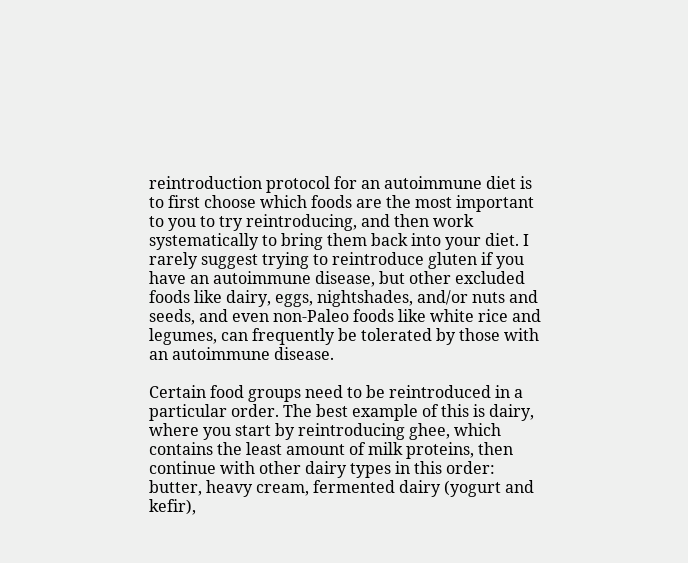reintroduction protocol for an autoimmune diet is to first choose which foods are the most important to you to try reintroducing, and then work systematically to bring them back into your diet. I rarely suggest trying to reintroduce gluten if you have an autoimmune disease, but other excluded foods like dairy, eggs, nightshades, and/or nuts and seeds, and even non-Paleo foods like white rice and legumes, can frequently be tolerated by those with an autoimmune disease.

Certain food groups need to be reintroduced in a particular order. The best example of this is dairy, where you start by reintroducing ghee, which contains the least amount of milk proteins, then continue with other dairy types in this order: butter, heavy cream, fermented dairy (yogurt and kefir),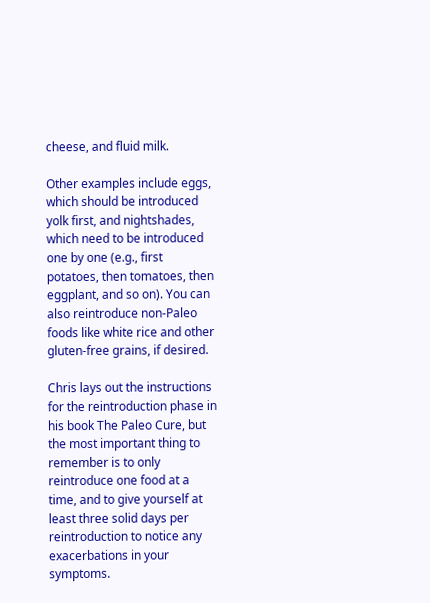cheese, and fluid milk.

Other examples include eggs, which should be introduced yolk first, and nightshades, which need to be introduced one by one (e.g., first potatoes, then tomatoes, then eggplant, and so on). You can also reintroduce non-Paleo foods like white rice and other gluten-free grains, if desired.

Chris lays out the instructions for the reintroduction phase in his book The Paleo Cure, but the most important thing to remember is to only reintroduce one food at a time, and to give yourself at least three solid days per reintroduction to notice any exacerbations in your symptoms.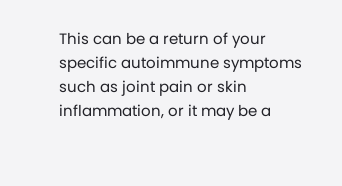This can be a return of your specific autoimmune symptoms such as joint pain or skin inflammation, or it may be a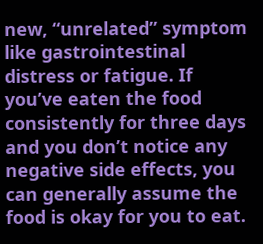new, “unrelated” symptom like gastrointestinal distress or fatigue. If you’ve eaten the food consistently for three days and you don’t notice any negative side effects, you can generally assume the food is okay for you to eat.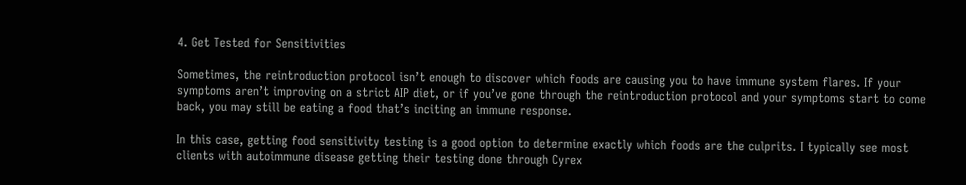4. Get Tested for Sensitivities

Sometimes, the reintroduction protocol isn’t enough to discover which foods are causing you to have immune system flares. If your symptoms aren’t improving on a strict AIP diet, or if you’ve gone through the reintroduction protocol and your symptoms start to come back, you may still be eating a food that’s inciting an immune response.

In this case, getting food sensitivity testing is a good option to determine exactly which foods are the culprits. I typically see most clients with autoimmune disease getting their testing done through Cyrex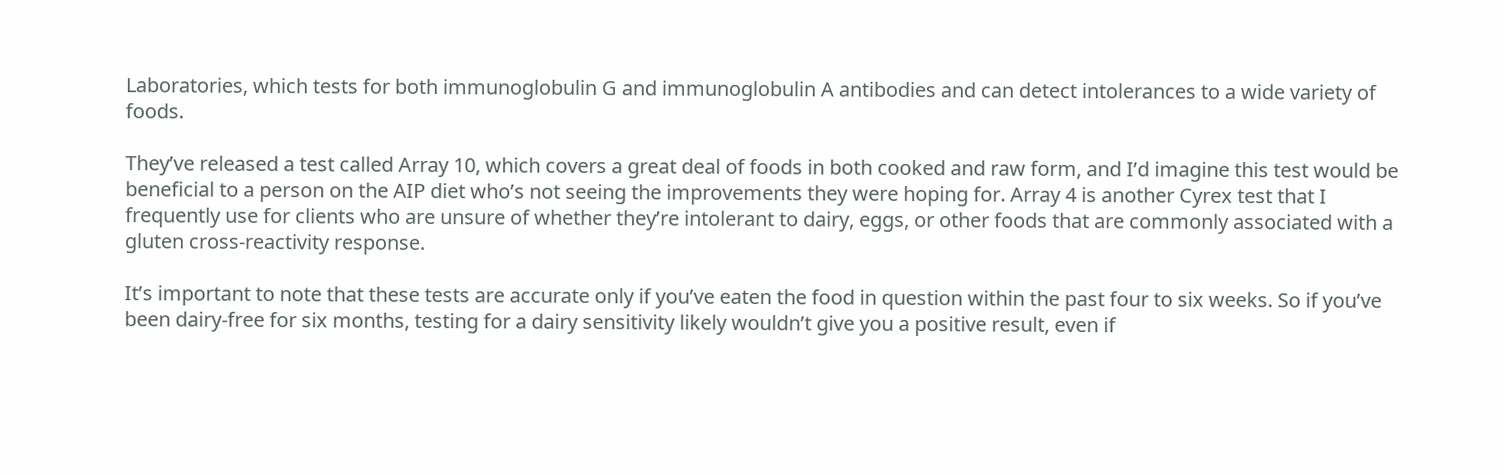Laboratories, which tests for both immunoglobulin G and immunoglobulin A antibodies and can detect intolerances to a wide variety of foods.

They’ve released a test called Array 10, which covers a great deal of foods in both cooked and raw form, and I’d imagine this test would be beneficial to a person on the AIP diet who’s not seeing the improvements they were hoping for. Array 4 is another Cyrex test that I frequently use for clients who are unsure of whether they’re intolerant to dairy, eggs, or other foods that are commonly associated with a gluten cross-reactivity response.

It’s important to note that these tests are accurate only if you’ve eaten the food in question within the past four to six weeks. So if you’ve been dairy-free for six months, testing for a dairy sensitivity likely wouldn’t give you a positive result, even if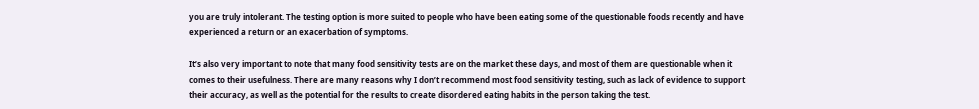you are truly intolerant. The testing option is more suited to people who have been eating some of the questionable foods recently and have experienced a return or an exacerbation of symptoms.

It’s also very important to note that many food sensitivity tests are on the market these days, and most of them are questionable when it comes to their usefulness. There are many reasons why I don’t recommend most food sensitivity testing, such as lack of evidence to support their accuracy, as well as the potential for the results to create disordered eating habits in the person taking the test.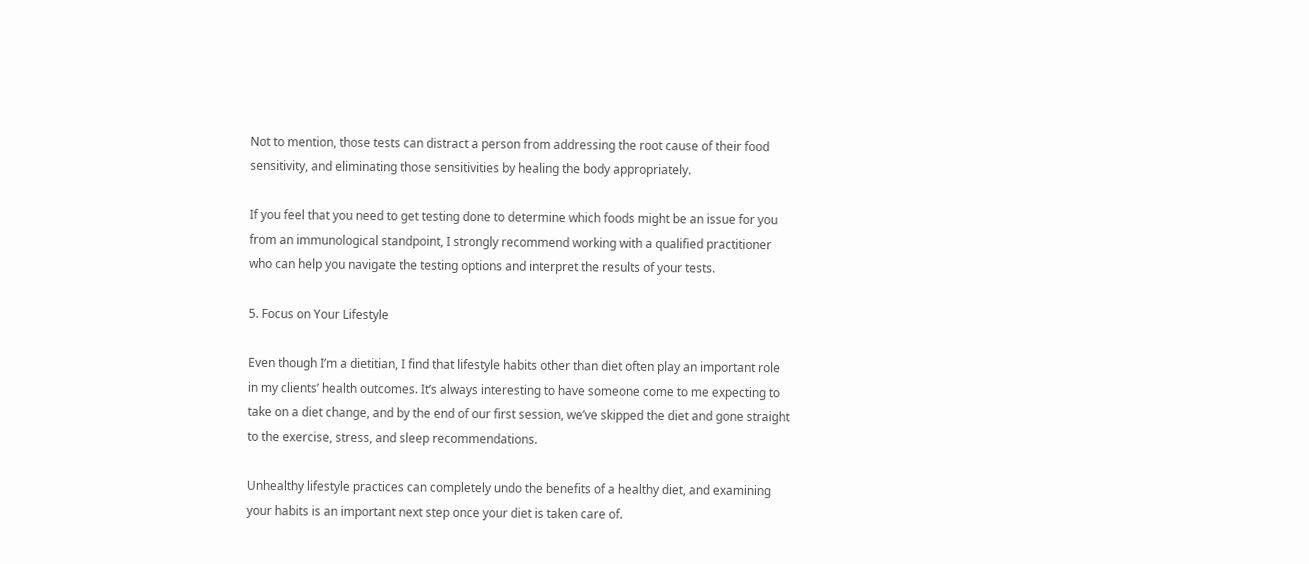Not to mention, those tests can distract a person from addressing the root cause of their food sensitivity, and eliminating those sensitivities by healing the body appropriately.

If you feel that you need to get testing done to determine which foods might be an issue for you from an immunological standpoint, I strongly recommend working with a qualified practitioner who can help you navigate the testing options and interpret the results of your tests.

5. Focus on Your Lifestyle

Even though I’m a dietitian, I find that lifestyle habits other than diet often play an important role in my clients’ health outcomes. It’s always interesting to have someone come to me expecting to take on a diet change, and by the end of our first session, we’ve skipped the diet and gone straight to the exercise, stress, and sleep recommendations.

Unhealthy lifestyle practices can completely undo the benefits of a healthy diet, and examining your habits is an important next step once your diet is taken care of.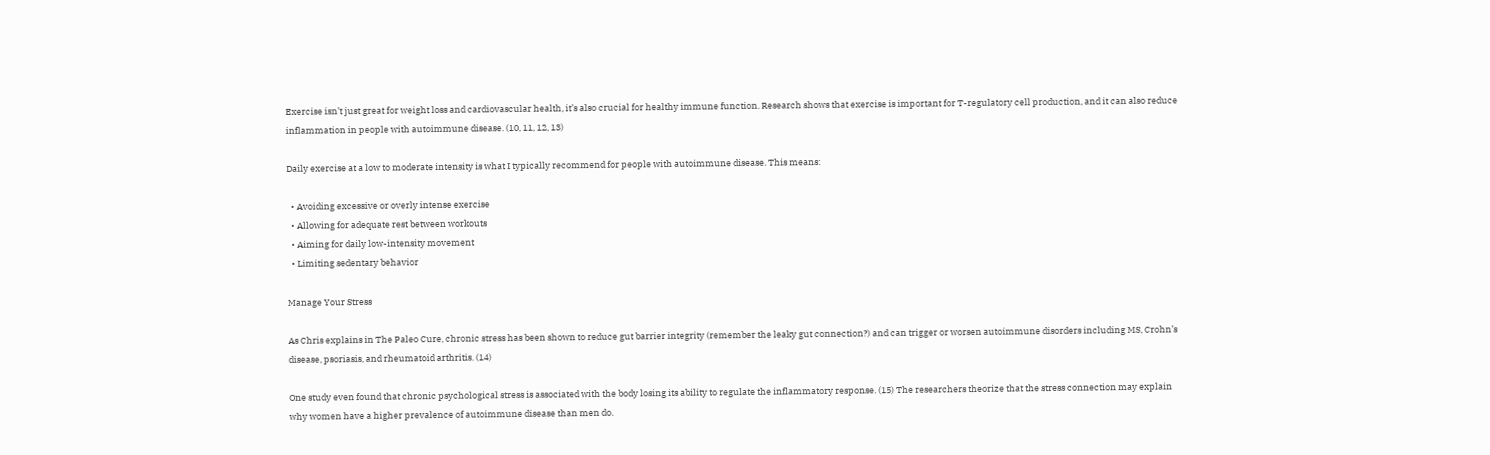Exercise isn’t just great for weight loss and cardiovascular health, it’s also crucial for healthy immune function. Research shows that exercise is important for T-regulatory cell production, and it can also reduce inflammation in people with autoimmune disease. (10, 11, 12, 13)

Daily exercise at a low to moderate intensity is what I typically recommend for people with autoimmune disease. This means:

  • Avoiding excessive or overly intense exercise
  • Allowing for adequate rest between workouts
  • Aiming for daily low-intensity movement
  • Limiting sedentary behavior

Manage Your Stress

As Chris explains in The Paleo Cure, chronic stress has been shown to reduce gut barrier integrity (remember the leaky gut connection?) and can trigger or worsen autoimmune disorders including MS, Crohn’s disease, psoriasis, and rheumatoid arthritis. (14)

One study even found that chronic psychological stress is associated with the body losing its ability to regulate the inflammatory response. (15) The researchers theorize that the stress connection may explain why women have a higher prevalence of autoimmune disease than men do.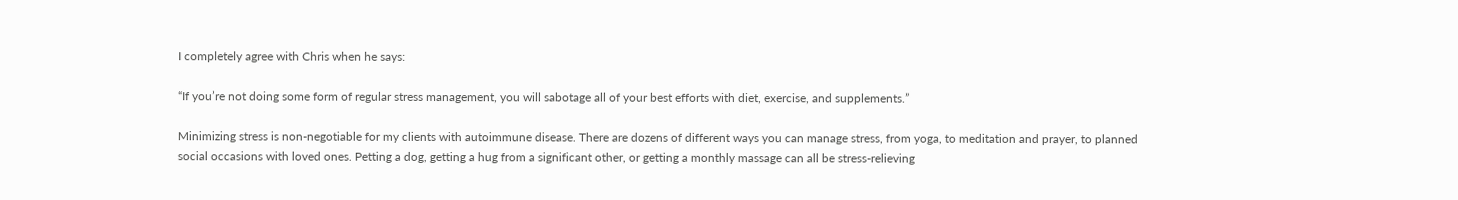I completely agree with Chris when he says:

“If you’re not doing some form of regular stress management, you will sabotage all of your best efforts with diet, exercise, and supplements.”

Minimizing stress is non-negotiable for my clients with autoimmune disease. There are dozens of different ways you can manage stress, from yoga, to meditation and prayer, to planned social occasions with loved ones. Petting a dog, getting a hug from a significant other, or getting a monthly massage can all be stress-relieving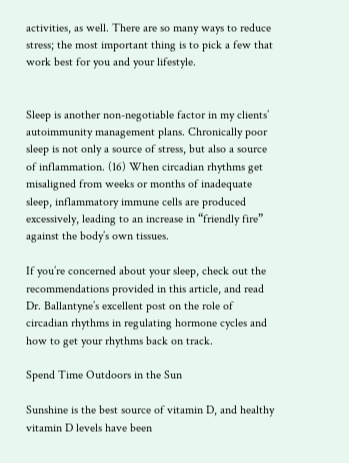activities, as well. There are so many ways to reduce stress; the most important thing is to pick a few that work best for you and your lifestyle.


Sleep is another non-negotiable factor in my clients’ autoimmunity management plans. Chronically poor sleep is not only a source of stress, but also a source of inflammation. (16) When circadian rhythms get misaligned from weeks or months of inadequate sleep, inflammatory immune cells are produced excessively, leading to an increase in “friendly fire” against the body’s own tissues.

If you’re concerned about your sleep, check out the recommendations provided in this article, and read Dr. Ballantyne’s excellent post on the role of circadian rhythms in regulating hormone cycles and how to get your rhythms back on track.

Spend Time Outdoors in the Sun

Sunshine is the best source of vitamin D, and healthy vitamin D levels have been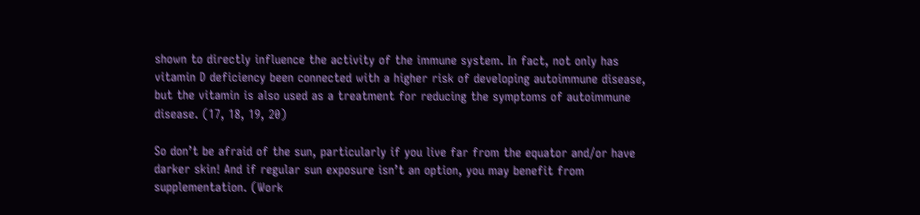shown to directly influence the activity of the immune system. In fact, not only has vitamin D deficiency been connected with a higher risk of developing autoimmune disease, but the vitamin is also used as a treatment for reducing the symptoms of autoimmune disease. (17, 18, 19, 20)

So don’t be afraid of the sun, particularly if you live far from the equator and/or have darker skin! And if regular sun exposure isn’t an option, you may benefit from supplementation. (Work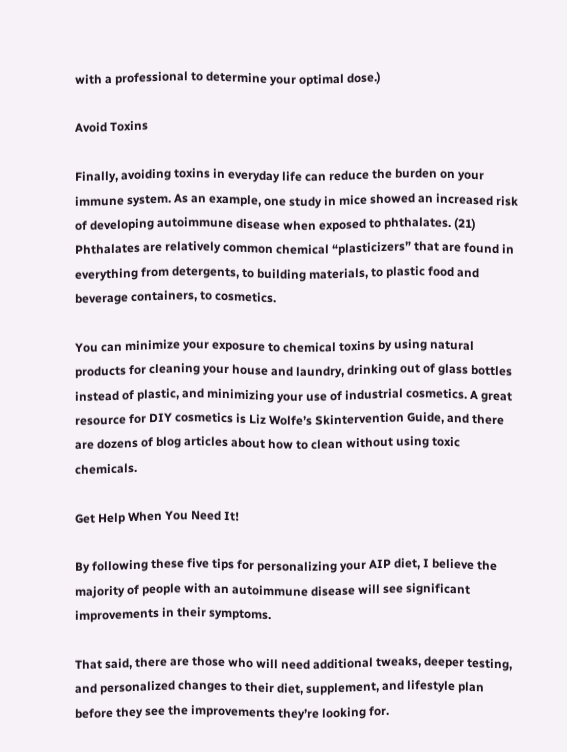with a professional to determine your optimal dose.)

Avoid Toxins

Finally, avoiding toxins in everyday life can reduce the burden on your immune system. As an example, one study in mice showed an increased risk of developing autoimmune disease when exposed to phthalates. (21) Phthalates are relatively common chemical “plasticizers” that are found in everything from detergents, to building materials, to plastic food and beverage containers, to cosmetics.

You can minimize your exposure to chemical toxins by using natural products for cleaning your house and laundry, drinking out of glass bottles instead of plastic, and minimizing your use of industrial cosmetics. A great resource for DIY cosmetics is Liz Wolfe’s Skintervention Guide, and there are dozens of blog articles about how to clean without using toxic chemicals.

Get Help When You Need It!

By following these five tips for personalizing your AIP diet, I believe the majority of people with an autoimmune disease will see significant improvements in their symptoms.

That said, there are those who will need additional tweaks, deeper testing, and personalized changes to their diet, supplement, and lifestyle plan before they see the improvements they’re looking for.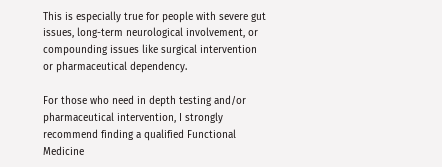This is especially true for people with severe gut issues, long-term neurological involvement, or compounding issues like surgical intervention or pharmaceutical dependency.

For those who need in depth testing and/or pharmaceutical intervention, I strongly recommend finding a qualified Functional Medicine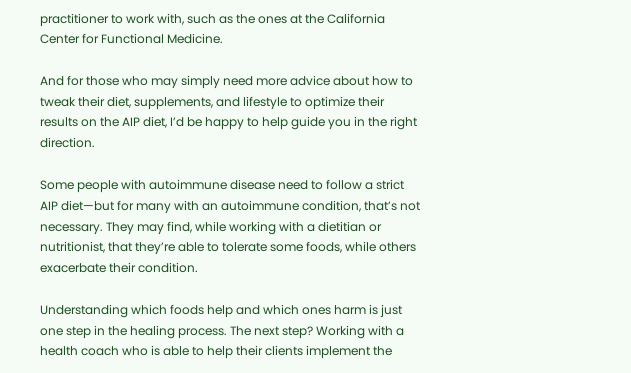practitioner to work with, such as the ones at the California Center for Functional Medicine.

And for those who may simply need more advice about how to tweak their diet, supplements, and lifestyle to optimize their results on the AIP diet, I’d be happy to help guide you in the right direction.

Some people with autoimmune disease need to follow a strict AIP diet—but for many with an autoimmune condition, that’s not necessary. They may find, while working with a dietitian or nutritionist, that they’re able to tolerate some foods, while others exacerbate their condition.

Understanding which foods help and which ones harm is just one step in the healing process. The next step? Working with a health coach who is able to help their clients implement the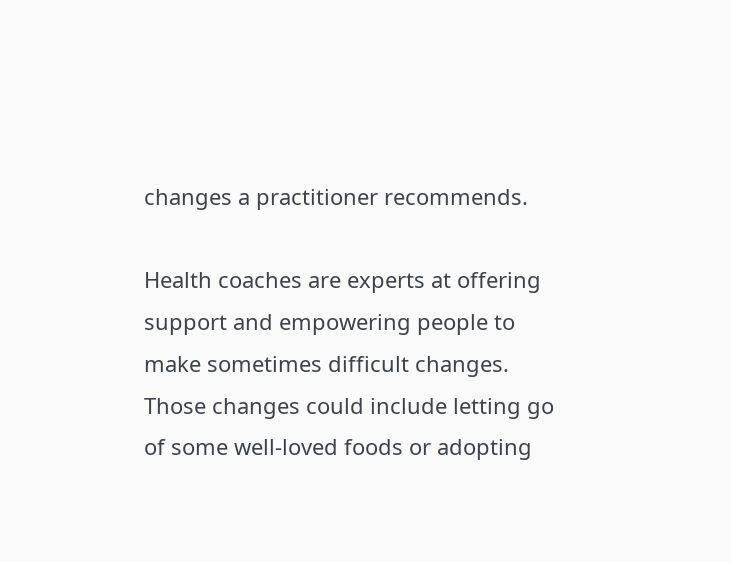changes a practitioner recommends.

Health coaches are experts at offering support and empowering people to make sometimes difficult changes. Those changes could include letting go of some well-loved foods or adopting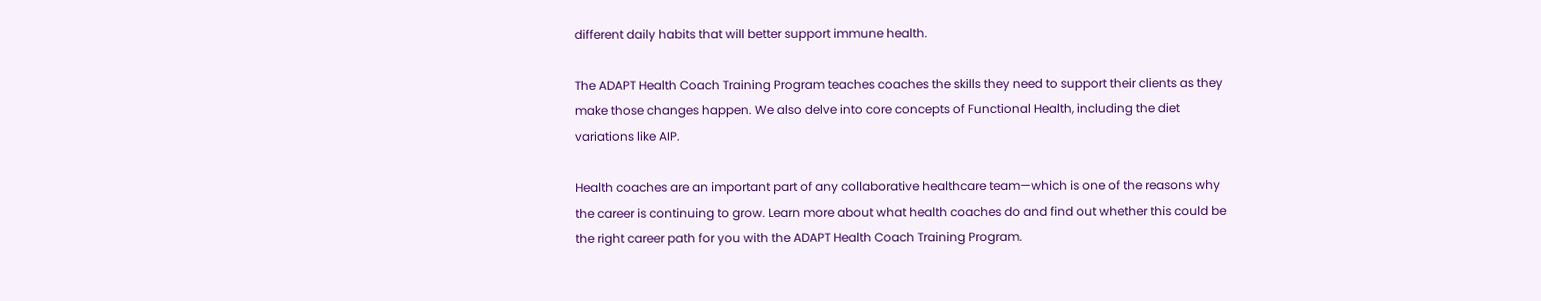different daily habits that will better support immune health.

The ADAPT Health Coach Training Program teaches coaches the skills they need to support their clients as they make those changes happen. We also delve into core concepts of Functional Health, including the diet variations like AIP.

Health coaches are an important part of any collaborative healthcare team—which is one of the reasons why the career is continuing to grow. Learn more about what health coaches do and find out whether this could be the right career path for you with the ADAPT Health Coach Training Program.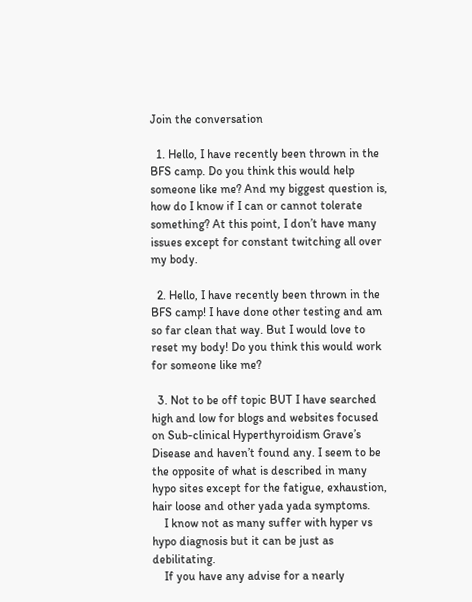Join the conversation

  1. Hello, I have recently been thrown in the BFS camp. Do you think this would help someone like me? And my biggest question is, how do I know if I can or cannot tolerate something? At this point, I don’t have many issues except for constant twitching all over my body.

  2. Hello, I have recently been thrown in the BFS camp! I have done other testing and am so far clean that way. But I would love to reset my body! Do you think this would work for someone like me?

  3. Not to be off topic BUT I have searched high and low for blogs and websites focused on Sub-clinical Hyperthyroidism Grave’s Disease and haven’t found any. I seem to be the opposite of what is described in many hypo sites except for the fatigue, exhaustion, hair loose and other yada yada symptoms.
    I know not as many suffer with hyper vs hypo diagnosis but it can be just as debilitating.
    If you have any advise for a nearly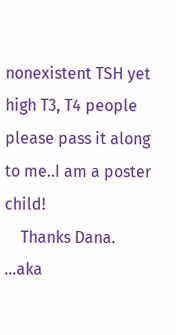nonexistent TSH yet high T3, T4 people please pass it along to me..I am a poster child!
    Thanks Dana. …aka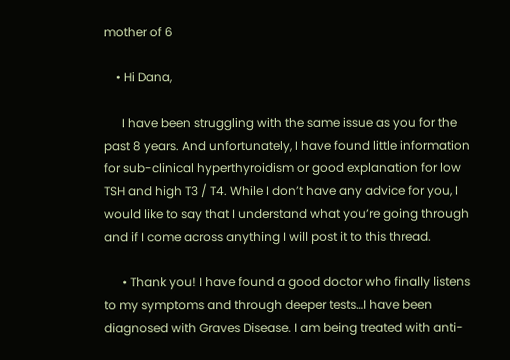mother of 6

    • Hi Dana,

      I have been struggling with the same issue as you for the past 8 years. And unfortunately, I have found little information for sub-clinical hyperthyroidism or good explanation for low TSH and high T3 / T4. While I don’t have any advice for you, I would like to say that I understand what you’re going through and if I come across anything I will post it to this thread.

      • Thank you! I have found a good doctor who finally listens to my symptoms and through deeper tests…I have been diagnosed with Graves Disease. I am being treated with anti-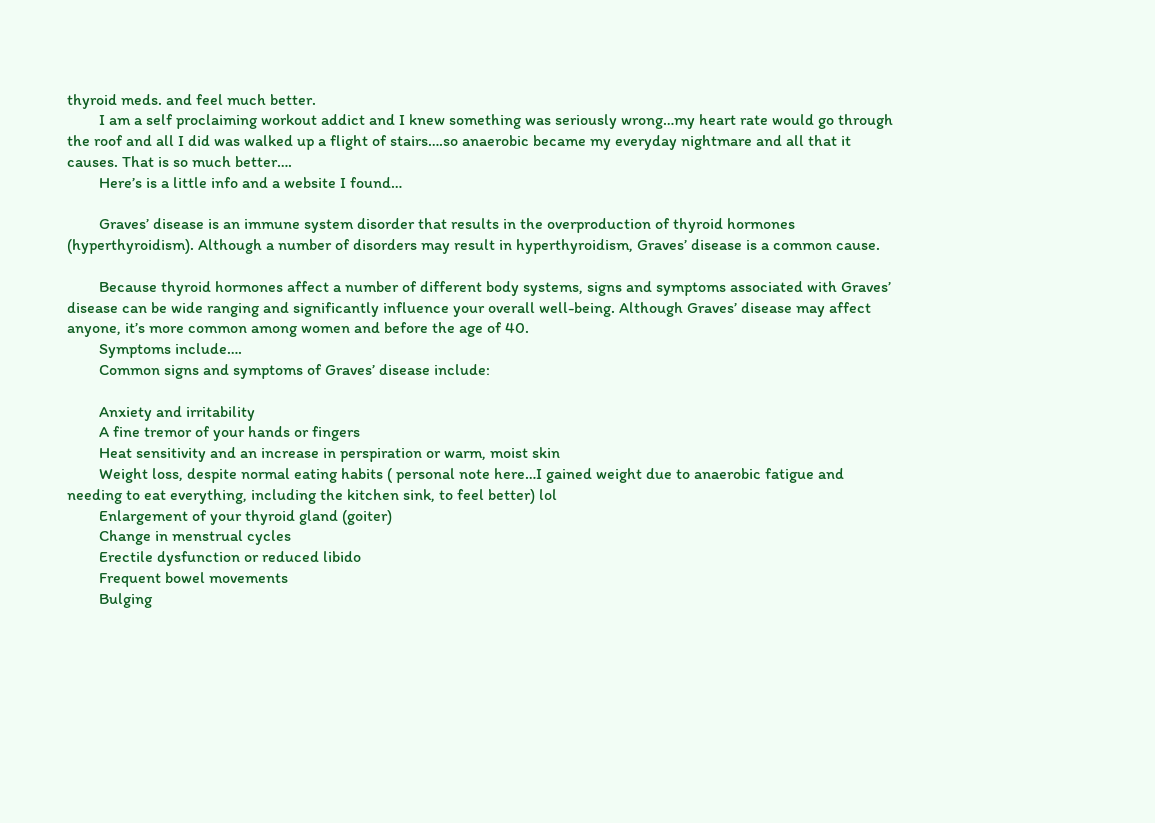thyroid meds. and feel much better.
        I am a self proclaiming workout addict and I knew something was seriously wrong…my heart rate would go through the roof and all I did was walked up a flight of stairs….so anaerobic became my everyday nightmare and all that it causes. That is so much better….
        Here’s is a little info and a website I found…

        Graves’ disease is an immune system disorder that results in the overproduction of thyroid hormones (hyperthyroidism). Although a number of disorders may result in hyperthyroidism, Graves’ disease is a common cause.

        Because thyroid hormones affect a number of different body systems, signs and symptoms associated with Graves’ disease can be wide ranging and significantly influence your overall well-being. Although Graves’ disease may affect anyone, it’s more common among women and before the age of 40.
        Symptoms include….
        Common signs and symptoms of Graves’ disease include:

        Anxiety and irritability
        A fine tremor of your hands or fingers
        Heat sensitivity and an increase in perspiration or warm, moist skin
        Weight loss, despite normal eating habits ( personal note here…I gained weight due to anaerobic fatigue and needing to eat everything, including the kitchen sink, to feel better) lol
        Enlargement of your thyroid gland (goiter)
        Change in menstrual cycles
        Erectile dysfunction or reduced libido
        Frequent bowel movements
        Bulging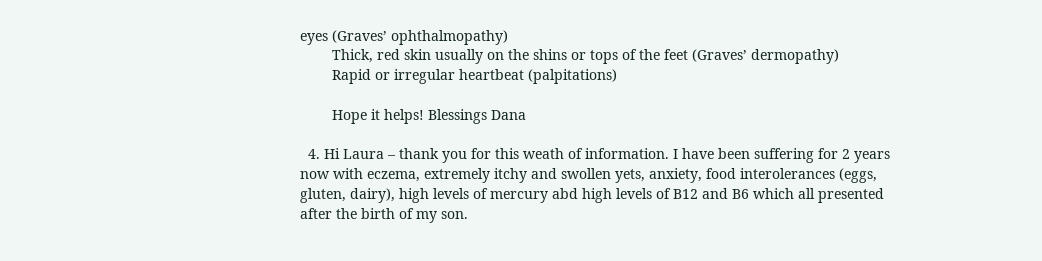eyes (Graves’ ophthalmopathy)
        Thick, red skin usually on the shins or tops of the feet (Graves’ dermopathy)
        Rapid or irregular heartbeat (palpitations)

        Hope it helps! Blessings Dana

  4. Hi Laura – thank you for this weath of information. I have been suffering for 2 years now with eczema, extremely itchy and swollen yets, anxiety, food interolerances (eggs, gluten, dairy), high levels of mercury abd high levels of B12 and B6 which all presented after the birth of my son.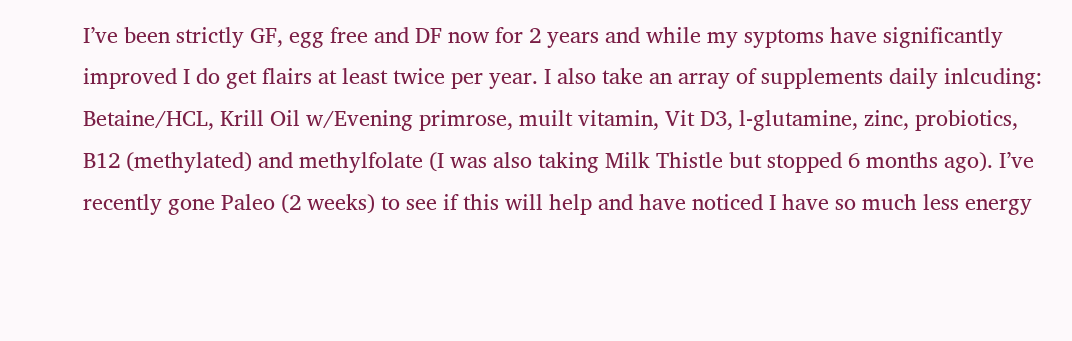I’ve been strictly GF, egg free and DF now for 2 years and while my syptoms have significantly improved I do get flairs at least twice per year. I also take an array of supplements daily inlcuding: Betaine/HCL, Krill Oil w/Evening primrose, muilt vitamin, Vit D3, l-glutamine, zinc, probiotics, B12 (methylated) and methylfolate (I was also taking Milk Thistle but stopped 6 months ago). I’ve recently gone Paleo (2 weeks) to see if this will help and have noticed I have so much less energy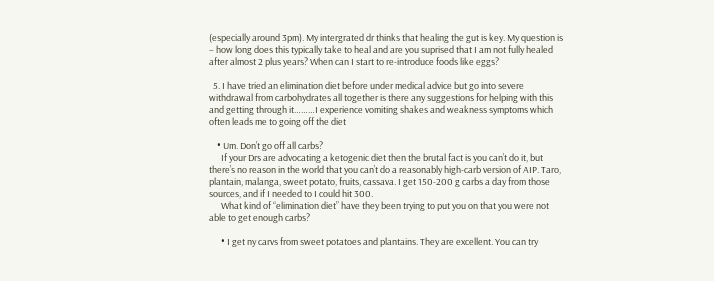(especially around 3pm). My intergrated dr thinks that healing the gut is key. My question is – how long does this typically take to heal and are you suprised that I am not fully healed after almost 2 plus years? When can I start to re-introduce foods like eggs?

  5. I have tried an elimination diet before under medical advice but go into severe withdrawal from carbohydrates all together is there any suggestions for helping with this and getting through it………I experience vomiting shakes and weakness symptoms which often leads me to going off the diet

    • Um. Don’t go off all carbs?
      If your Drs are advocating a ketogenic diet then the brutal fact is you can’t do it, but there’s no reason in the world that you can’t do a reasonably high-carb version of AIP. Taro, plantain, malanga, sweet potato, fruits, cassava. I get 150-200 g carbs a day from those sources, and if I needed to I could hit 300.
      What kind of “elimination diet” have they been trying to put you on that you were not able to get enough carbs?

      • I get ny carvs from sweet potatoes and plantains. They are excellent. You can try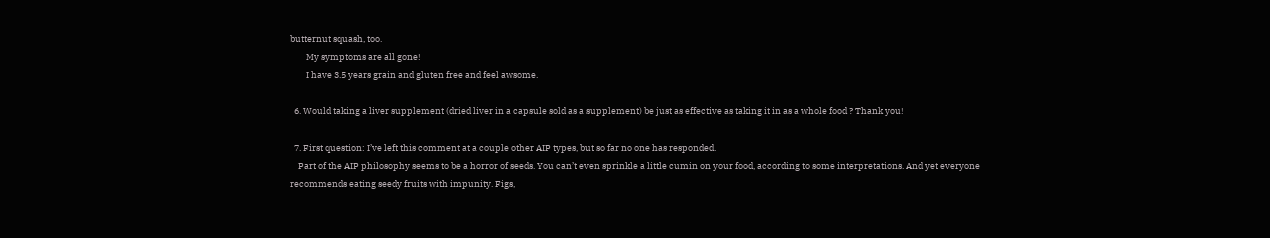butternut squash, too.
        My symptoms are all gone!
        I have 3.5 years grain and gluten free and feel awsome.

  6. Would taking a liver supplement (dried liver in a capsule sold as a supplement) be just as effective as taking it in as a whole food ? Thank you!

  7. First question: I’ve left this comment at a couple other AIP types, but so far no one has responded.
    Part of the AIP philosophy seems to be a horror of seeds. You can’t even sprinkle a little cumin on your food, according to some interpretations. And yet everyone recommends eating seedy fruits with impunity. Figs,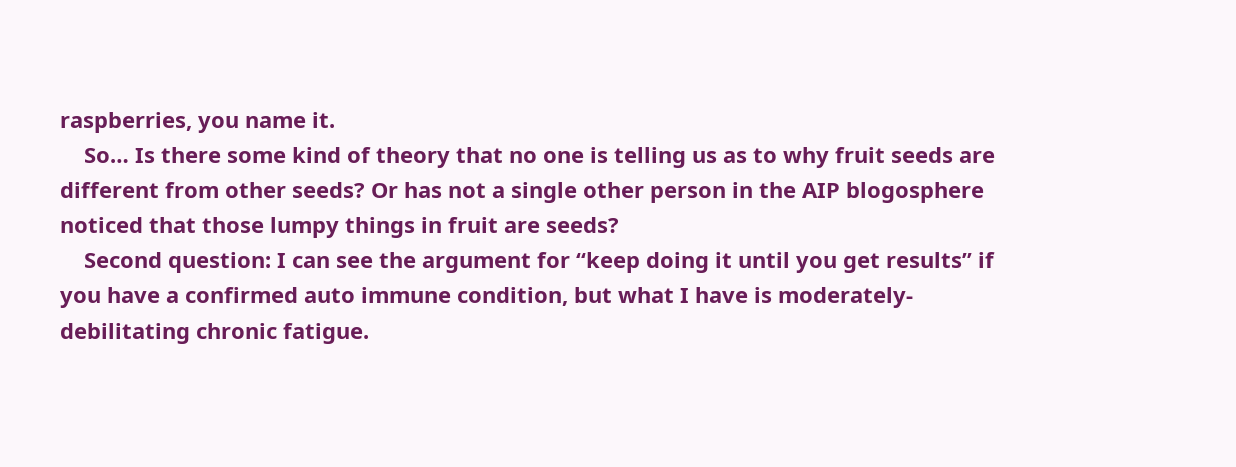raspberries, you name it.
    So… Is there some kind of theory that no one is telling us as to why fruit seeds are different from other seeds? Or has not a single other person in the AIP blogosphere noticed that those lumpy things in fruit are seeds?
    Second question: I can see the argument for “keep doing it until you get results” if you have a confirmed auto immune condition, but what I have is moderately-debilitating chronic fatigue.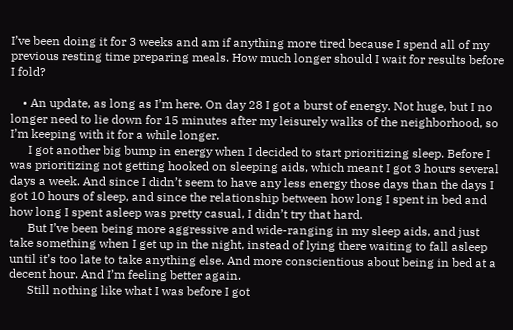I’ve been doing it for 3 weeks and am if anything more tired because I spend all of my previous resting time preparing meals. How much longer should I wait for results before I fold?

    • An update, as long as I’m here. On day 28 I got a burst of energy. Not huge, but I no longer need to lie down for 15 minutes after my leisurely walks of the neighborhood, so I’m keeping with it for a while longer.
      I got another big bump in energy when I decided to start prioritizing sleep. Before I was prioritizing not getting hooked on sleeping aids, which meant I got 3 hours several days a week. And since I didn’t seem to have any less energy those days than the days I got 10 hours of sleep, and since the relationship between how long I spent in bed and how long I spent asleep was pretty casual, I didn’t try that hard.
      But I’ve been being more aggressive and wide-ranging in my sleep aids, and just take something when I get up in the night, instead of lying there waiting to fall asleep until it’s too late to take anything else. And more conscientious about being in bed at a decent hour. And I’m feeling better again.
      Still nothing like what I was before I got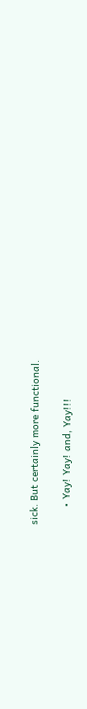sick. But certainly more functional.

      • Yay! Yay! and, Yay!!!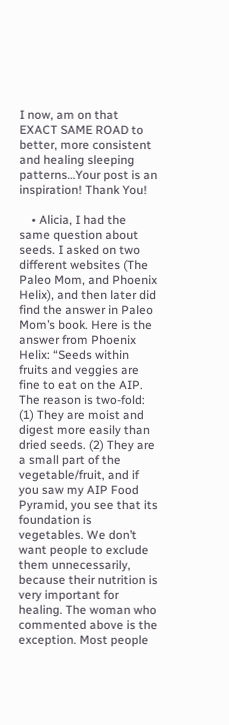I now, am on that EXACT SAME ROAD to better, more consistent and healing sleeping patterns…Your post is an inspiration! Thank You!

    • Alicia, I had the same question about seeds. I asked on two different websites (The Paleo Mom, and Phoenix Helix), and then later did find the answer in Paleo Mom’s book. Here is the answer from Phoenix Helix: “Seeds within fruits and veggies are fine to eat on the AIP. The reason is two-fold: (1) They are moist and digest more easily than dried seeds. (2) They are a small part of the vegetable/fruit, and if you saw my AIP Food Pyramid, you see that its foundation is vegetables. We don’t want people to exclude them unnecessarily, because their nutrition is very important for healing. The woman who commented above is the exception. Most people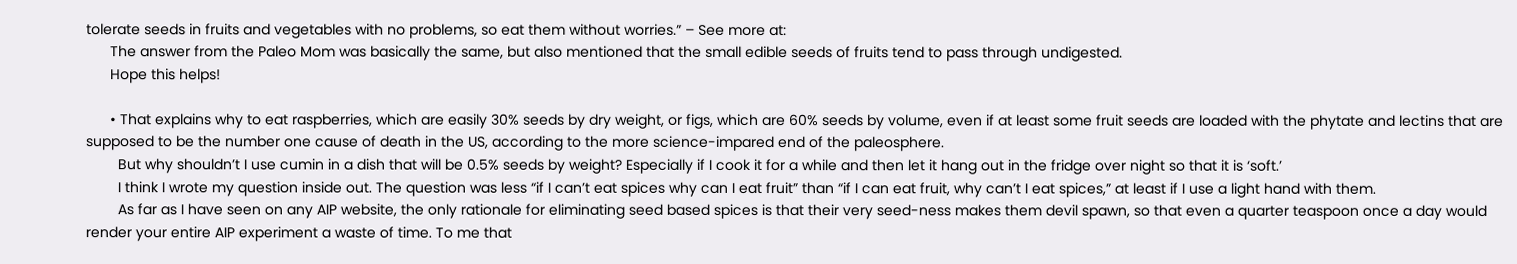tolerate seeds in fruits and vegetables with no problems, so eat them without worries.” – See more at:
      The answer from the Paleo Mom was basically the same, but also mentioned that the small edible seeds of fruits tend to pass through undigested.
      Hope this helps!

      • That explains why to eat raspberries, which are easily 30% seeds by dry weight, or figs, which are 60% seeds by volume, even if at least some fruit seeds are loaded with the phytate and lectins that are supposed to be the number one cause of death in the US, according to the more science-impared end of the paleosphere.
        But why shouldn’t I use cumin in a dish that will be 0.5% seeds by weight? Especially if I cook it for a while and then let it hang out in the fridge over night so that it is ‘soft.’
        I think I wrote my question inside out. The question was less “if I can’t eat spices why can I eat fruit” than “if I can eat fruit, why can’t I eat spices,” at least if I use a light hand with them.
        As far as I have seen on any AIP website, the only rationale for eliminating seed based spices is that their very seed-ness makes them devil spawn, so that even a quarter teaspoon once a day would render your entire AIP experiment a waste of time. To me that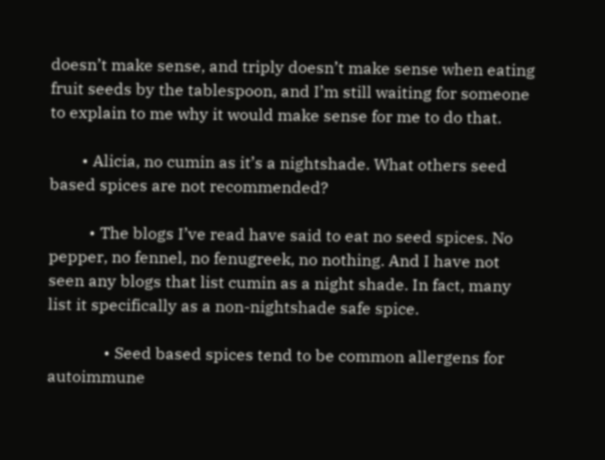doesn’t make sense, and triply doesn’t make sense when eating fruit seeds by the tablespoon, and I’m still waiting for someone to explain to me why it would make sense for me to do that.

        • Alicia, no cumin as it’s a nightshade. What others seed based spices are not recommended?

          • The blogs I’ve read have said to eat no seed spices. No pepper, no fennel, no fenugreek, no nothing. And I have not seen any blogs that list cumin as a night shade. In fact, many list it specifically as a non-nightshade safe spice.

              • Seed based spices tend to be common allergens for autoimmune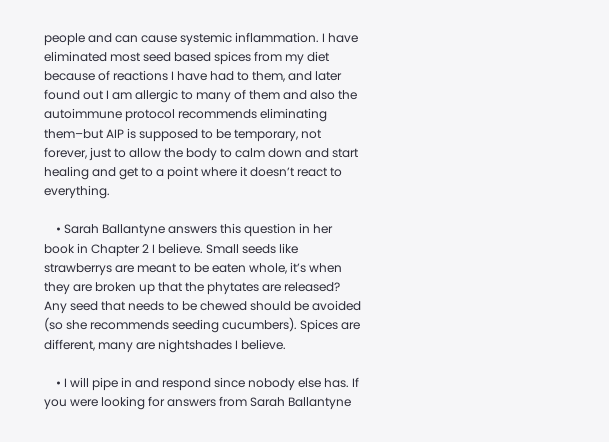people and can cause systemic inflammation. I have eliminated most seed based spices from my diet because of reactions I have had to them, and later found out I am allergic to many of them and also the autoimmune protocol recommends eliminating them–but AIP is supposed to be temporary, not forever, just to allow the body to calm down and start healing and get to a point where it doesn’t react to everything.

    • Sarah Ballantyne answers this question in her book in Chapter 2 I believe. Small seeds like strawberrys are meant to be eaten whole, it’s when they are broken up that the phytates are released? Any seed that needs to be chewed should be avoided (so she recommends seeding cucumbers). Spices are different, many are nightshades I believe.

    • I will pipe in and respond since nobody else has. If you were looking for answers from Sarah Ballantyne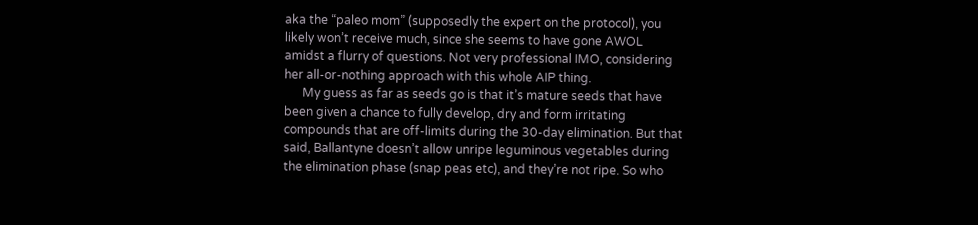aka the “paleo mom” (supposedly the expert on the protocol), you likely won’t receive much, since she seems to have gone AWOL amidst a flurry of questions. Not very professional IMO, considering her all-or-nothing approach with this whole AIP thing.
      My guess as far as seeds go is that it’s mature seeds that have been given a chance to fully develop, dry and form irritating compounds that are off-limits during the 30-day elimination. But that said, Ballantyne doesn’t allow unripe leguminous vegetables during the elimination phase (snap peas etc), and they’re not ripe. So who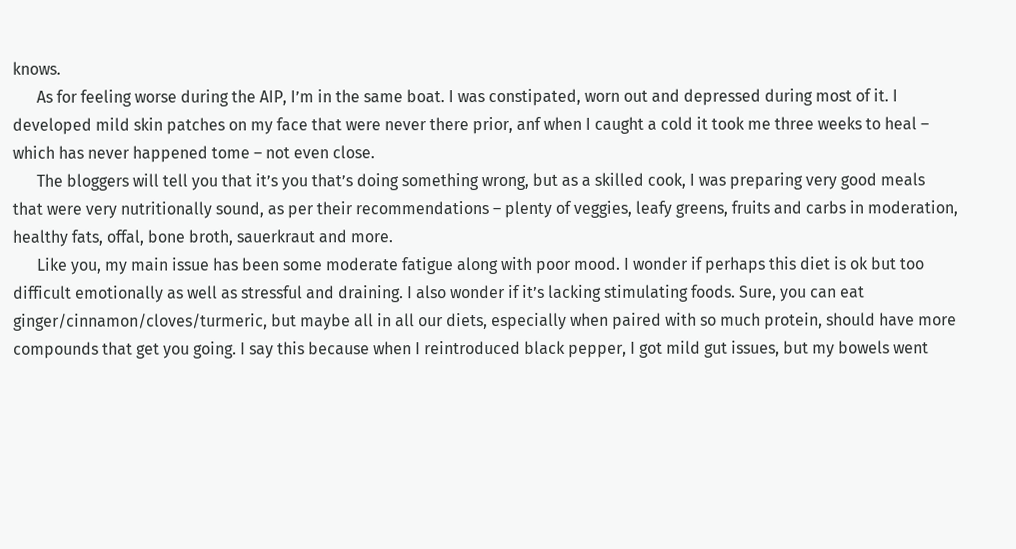knows.
      As for feeling worse during the AIP, I’m in the same boat. I was constipated, worn out and depressed during most of it. I developed mild skin patches on my face that were never there prior, anf when I caught a cold it took me three weeks to heal – which has never happened tome – not even close.
      The bloggers will tell you that it’s you that’s doing something wrong, but as a skilled cook, I was preparing very good meals that were very nutritionally sound, as per their recommendations – plenty of veggies, leafy greens, fruits and carbs in moderation, healthy fats, offal, bone broth, sauerkraut and more.
      Like you, my main issue has been some moderate fatigue along with poor mood. I wonder if perhaps this diet is ok but too difficult emotionally as well as stressful and draining. I also wonder if it’s lacking stimulating foods. Sure, you can eat ginger/cinnamon/cloves/turmeric, but maybe all in all our diets, especially when paired with so much protein, should have more compounds that get you going. I say this because when I reintroduced black pepper, I got mild gut issues, but my bowels went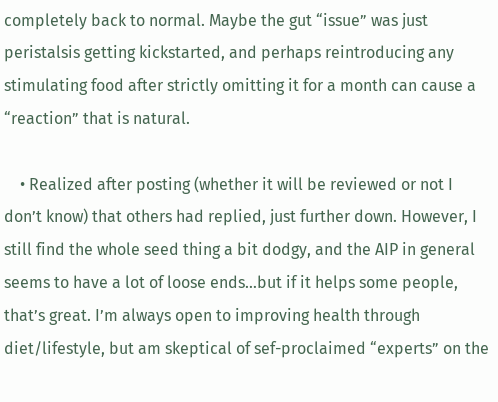completely back to normal. Maybe the gut “issue” was just peristalsis getting kickstarted, and perhaps reintroducing any stimulating food after strictly omitting it for a month can cause a “reaction” that is natural.

    • Realized after posting (whether it will be reviewed or not I don’t know) that others had replied, just further down. However, I still find the whole seed thing a bit dodgy, and the AIP in general seems to have a lot of loose ends…but if it helps some people, that’s great. I’m always open to improving health through diet/lifestyle, but am skeptical of sef-proclaimed “experts” on the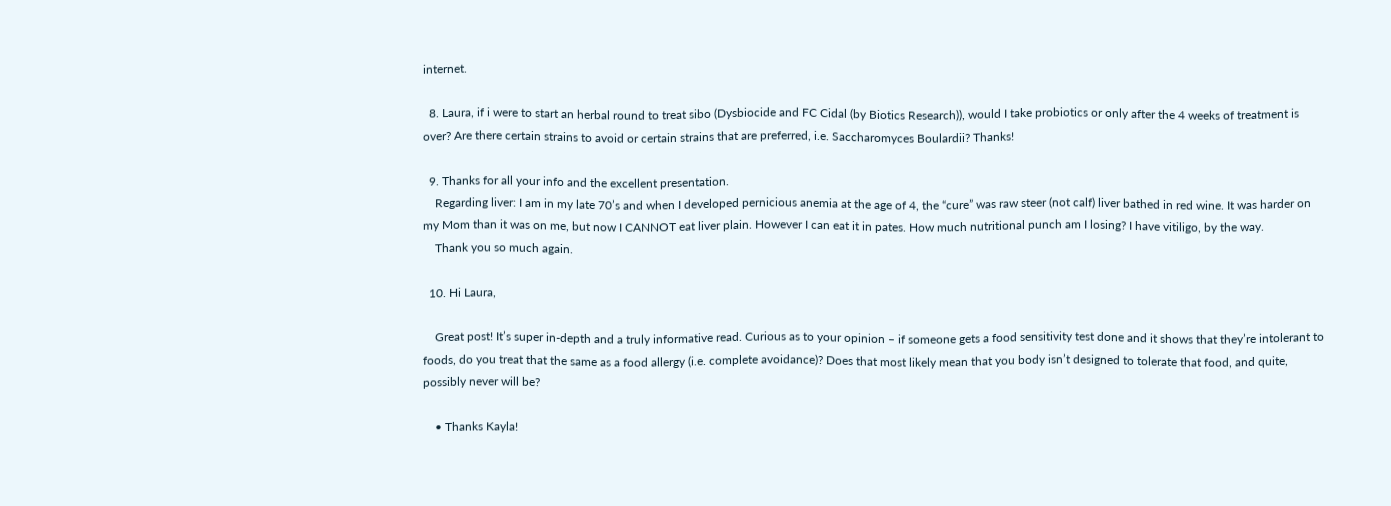internet.

  8. Laura, if i were to start an herbal round to treat sibo (Dysbiocide and FC Cidal (by Biotics Research)), would I take probiotics or only after the 4 weeks of treatment is over? Are there certain strains to avoid or certain strains that are preferred, i.e. Saccharomyces Boulardii? Thanks!

  9. Thanks for all your info and the excellent presentation.
    Regarding liver: I am in my late 70’s and when I developed pernicious anemia at the age of 4, the “cure” was raw steer (not calf) liver bathed in red wine. It was harder on my Mom than it was on me, but now I CANNOT eat liver plain. However I can eat it in pates. How much nutritional punch am I losing? I have vitiligo, by the way.
    Thank you so much again.

  10. Hi Laura,

    Great post! It’s super in-depth and a truly informative read. Curious as to your opinion – if someone gets a food sensitivity test done and it shows that they’re intolerant to foods, do you treat that the same as a food allergy (i.e. complete avoidance)? Does that most likely mean that you body isn’t designed to tolerate that food, and quite, possibly never will be?

    • Thanks Kayla!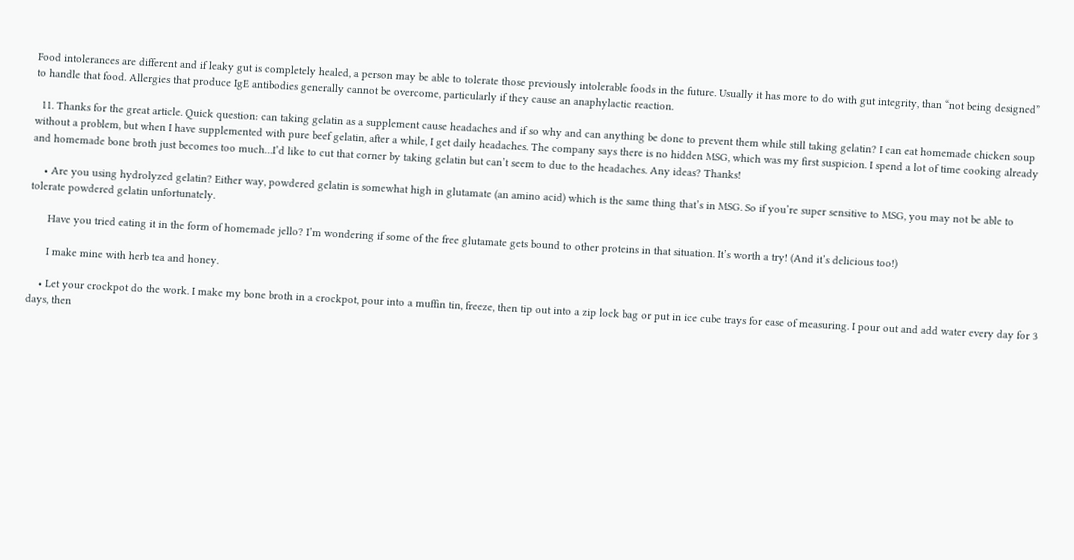Food intolerances are different and if leaky gut is completely healed, a person may be able to tolerate those previously intolerable foods in the future. Usually it has more to do with gut integrity, than “not being designed” to handle that food. Allergies that produce IgE antibodies generally cannot be overcome, particularly if they cause an anaphylactic reaction.

  11. Thanks for the great article. Quick question: can taking gelatin as a supplement cause headaches and if so why and can anything be done to prevent them while still taking gelatin? I can eat homemade chicken soup without a problem, but when I have supplemented with pure beef gelatin, after a while, I get daily headaches. The company says there is no hidden MSG, which was my first suspicion. I spend a lot of time cooking already and homemade bone broth just becomes too much…I’d like to cut that corner by taking gelatin but can’t seem to due to the headaches. Any ideas? Thanks!

    • Are you using hydrolyzed gelatin? Either way, powdered gelatin is somewhat high in glutamate (an amino acid) which is the same thing that’s in MSG. So if you’re super sensitive to MSG, you may not be able to tolerate powdered gelatin unfortunately.

      Have you tried eating it in the form of homemade jello? I’m wondering if some of the free glutamate gets bound to other proteins in that situation. It’s worth a try! (And it’s delicious too!)

      I make mine with herb tea and honey.

    • Let your crockpot do the work. I make my bone broth in a crockpot, pour into a muffin tin, freeze, then tip out into a zip lock bag or put in ice cube trays for ease of measuring. I pour out and add water every day for 3 days, then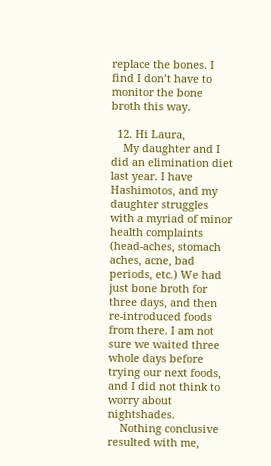replace the bones. I find I don’t have to monitor the bone broth this way.

  12. Hi Laura,
    My daughter and I did an elimination diet last year. I have Hashimotos, and my daughter struggles with a myriad of minor health complaints (head-aches, stomach aches, acne, bad periods, etc.) We had just bone broth for three days, and then re-introduced foods from there. I am not sure we waited three whole days before trying our next foods, and I did not think to worry about nightshades.
    Nothing conclusive resulted with me,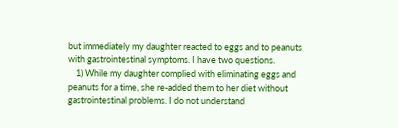but immediately my daughter reacted to eggs and to peanuts with gastrointestinal symptoms. I have two questions.
    1) While my daughter complied with eliminating eggs and peanuts for a time, she re-added them to her diet without gastrointestinal problems. I do not understand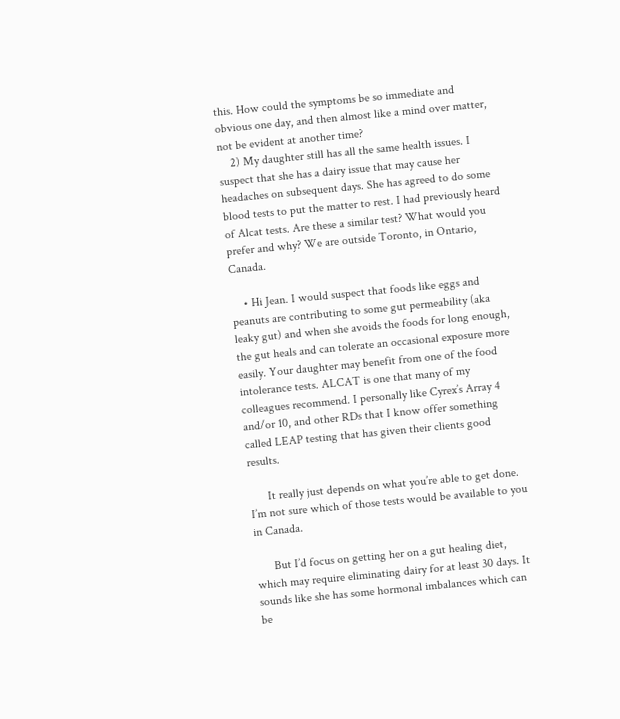this. How could the symptoms be so immediate and obvious one day, and then almost like a mind over matter, not be evident at another time?
    2) My daughter still has all the same health issues. I suspect that she has a dairy issue that may cause her headaches on subsequent days. She has agreed to do some blood tests to put the matter to rest. I had previously heard of Alcat tests. Are these a similar test? What would you prefer and why? We are outside Toronto, in Ontario, Canada.

    • Hi Jean. I would suspect that foods like eggs and peanuts are contributing to some gut permeability (aka leaky gut) and when she avoids the foods for long enough, the gut heals and can tolerate an occasional exposure more easily. Your daughter may benefit from one of the food intolerance tests. ALCAT is one that many of my colleagues recommend. I personally like Cyrex’s Array 4 and/or 10, and other RDs that I know offer something called LEAP testing that has given their clients good results.

      It really just depends on what you’re able to get done. I’m not sure which of those tests would be available to you in Canada.

      But I’d focus on getting her on a gut healing diet, which may require eliminating dairy for at least 30 days. It sounds like she has some hormonal imbalances which can be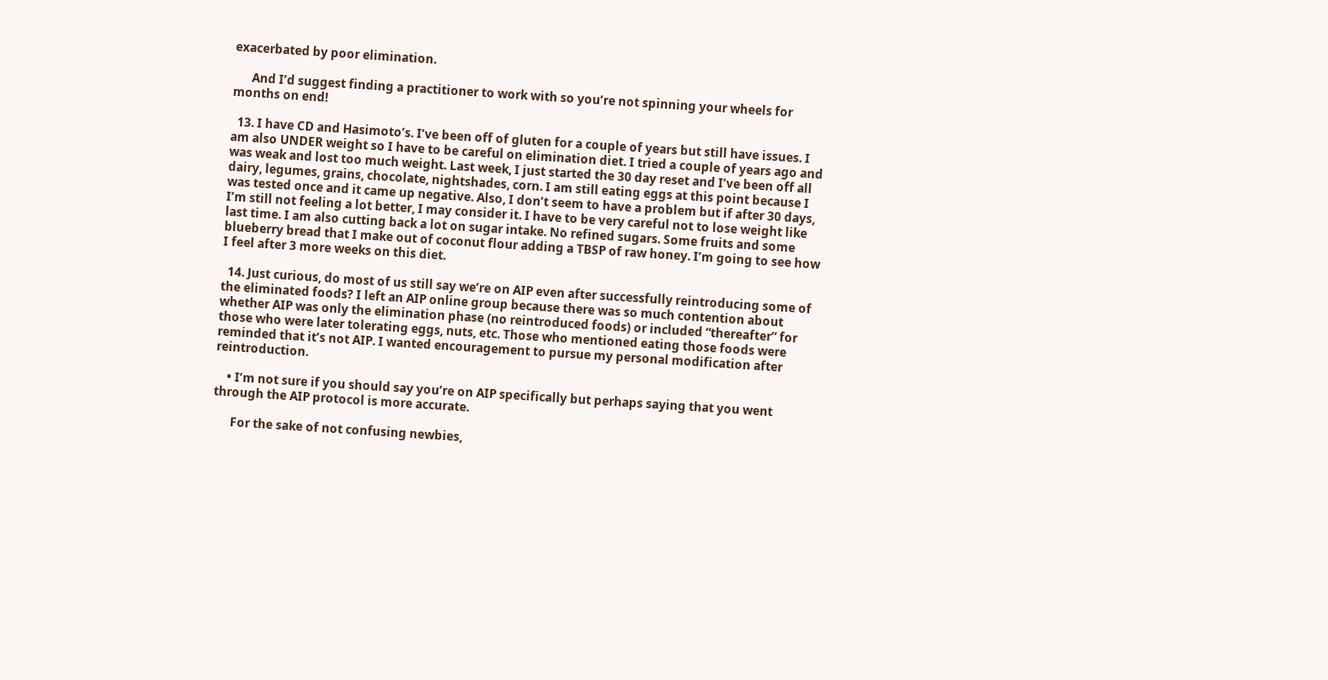exacerbated by poor elimination.

      And I’d suggest finding a practitioner to work with so you’re not spinning your wheels for months on end!

  13. I have CD and Hasimoto’s. I’ve been off of gluten for a couple of years but still have issues. I am also UNDER weight so I have to be careful on elimination diet. I tried a couple of years ago and was weak and lost too much weight. Last week, I just started the 30 day reset and I’ve been off all dairy, legumes, grains, chocolate, nightshades, corn. I am still eating eggs at this point because I was tested once and it came up negative. Also, I don’t seem to have a problem but if after 30 days, I’m still not feeling a lot better, I may consider it. I have to be very careful not to lose weight like last time. I am also cutting back a lot on sugar intake. No refined sugars. Some fruits and some blueberry bread that I make out of coconut flour adding a TBSP of raw honey. I’m going to see how I feel after 3 more weeks on this diet.

  14. Just curious, do most of us still say we’re on AIP even after successfully reintroducing some of the eliminated foods? I left an AIP online group because there was so much contention about whether AIP was only the elimination phase (no reintroduced foods) or included “thereafter” for those who were later tolerating eggs, nuts, etc. Those who mentioned eating those foods were reminded that it’s not AIP. I wanted encouragement to pursue my personal modification after reintroduction.

    • I’m not sure if you should say you’re on AIP specifically but perhaps saying that you went through the AIP protocol is more accurate.

      For the sake of not confusing newbies,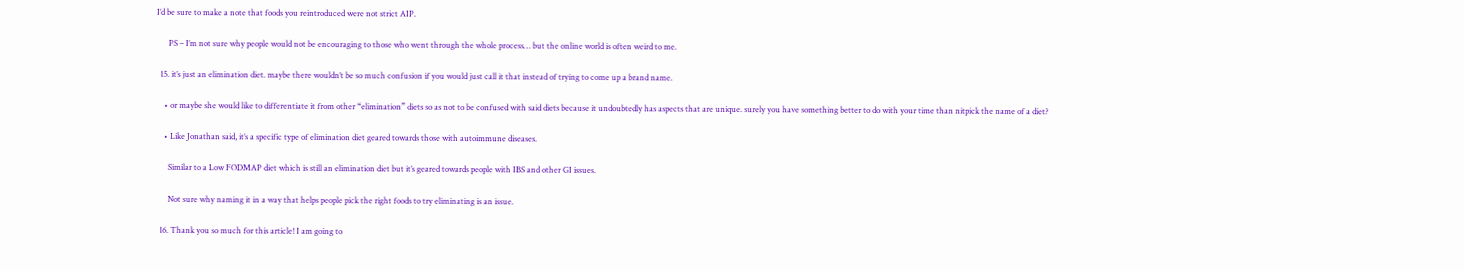I’d be sure to make a note that foods you reintroduced were not strict AIP.

      PS – I’m not sure why people would not be encouraging to those who went through the whole process… but the online world is often weird to me.

  15. it’s just an elimination diet. maybe there wouldn’t be so much confusion if you would just call it that instead of trying to come up a brand name.

    • or maybe she would like to differentiate it from other “elimination” diets so as not to be confused with said diets because it undoubtedly has aspects that are unique. surely you have something better to do with your time than nitpick the name of a diet?

    • Like Jonathan said, it’s a specific type of elimination diet geared towards those with autoimmune diseases.

      Similar to a Low FODMAP diet which is still an elimination diet but it’s geared towards people with IBS and other GI issues.

      Not sure why naming it in a way that helps people pick the right foods to try eliminating is an issue.

  16. Thank you so much for this article! I am going to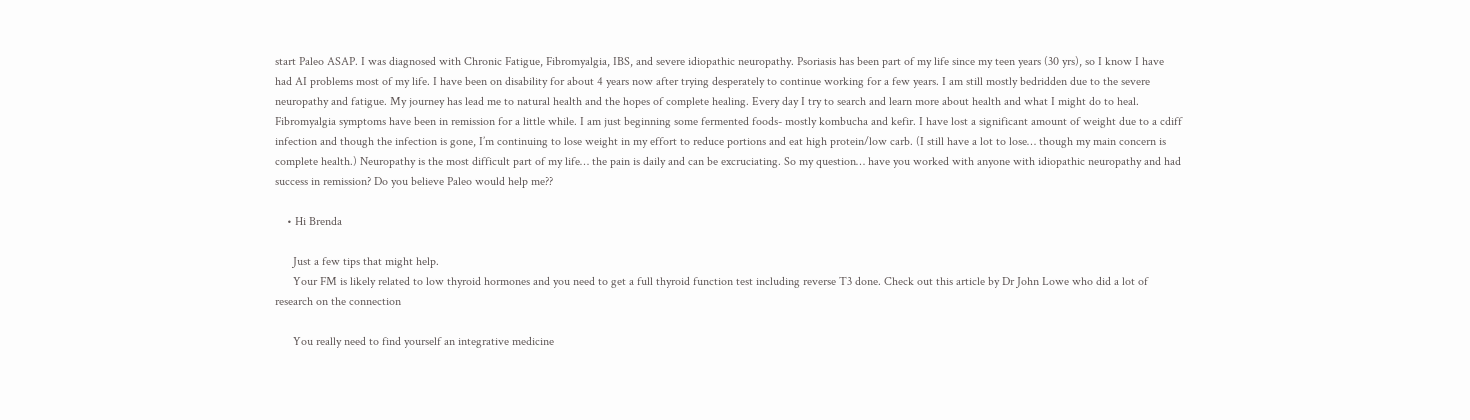start Paleo ASAP. I was diagnosed with Chronic Fatigue, Fibromyalgia, IBS, and severe idiopathic neuropathy. Psoriasis has been part of my life since my teen years (30 yrs), so I know I have had AI problems most of my life. I have been on disability for about 4 years now after trying desperately to continue working for a few years. I am still mostly bedridden due to the severe neuropathy and fatigue. My journey has lead me to natural health and the hopes of complete healing. Every day I try to search and learn more about health and what I might do to heal. Fibromyalgia symptoms have been in remission for a little while. I am just beginning some fermented foods- mostly kombucha and kefir. I have lost a significant amount of weight due to a cdiff infection and though the infection is gone, I’m continuing to lose weight in my effort to reduce portions and eat high protein/low carb. (I still have a lot to lose… though my main concern is complete health.) Neuropathy is the most difficult part of my life… the pain is daily and can be excruciating. So my question… have you worked with anyone with idiopathic neuropathy and had success in remission? Do you believe Paleo would help me??

    • Hi Brenda

      Just a few tips that might help.
      Your FM is likely related to low thyroid hormones and you need to get a full thyroid function test including reverse T3 done. Check out this article by Dr John Lowe who did a lot of research on the connection

      You really need to find yourself an integrative medicine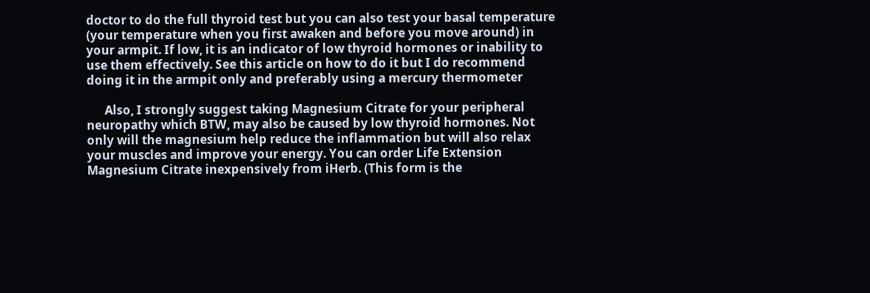doctor to do the full thyroid test but you can also test your basal temperature (your temperature when you first awaken and before you move around) in your armpit. If low, it is an indicator of low thyroid hormones or inability to use them effectively. See this article on how to do it but I do recommend doing it in the armpit only and preferably using a mercury thermometer

      Also, I strongly suggest taking Magnesium Citrate for your peripheral neuropathy which BTW, may also be caused by low thyroid hormones. Not only will the magnesium help reduce the inflammation but will also relax your muscles and improve your energy. You can order Life Extension Magnesium Citrate inexpensively from iHerb. (This form is the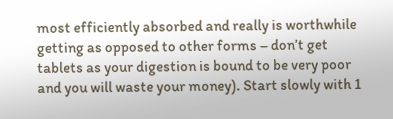most efficiently absorbed and really is worthwhile getting as opposed to other forms – don’t get tablets as your digestion is bound to be very poor and you will waste your money). Start slowly with 1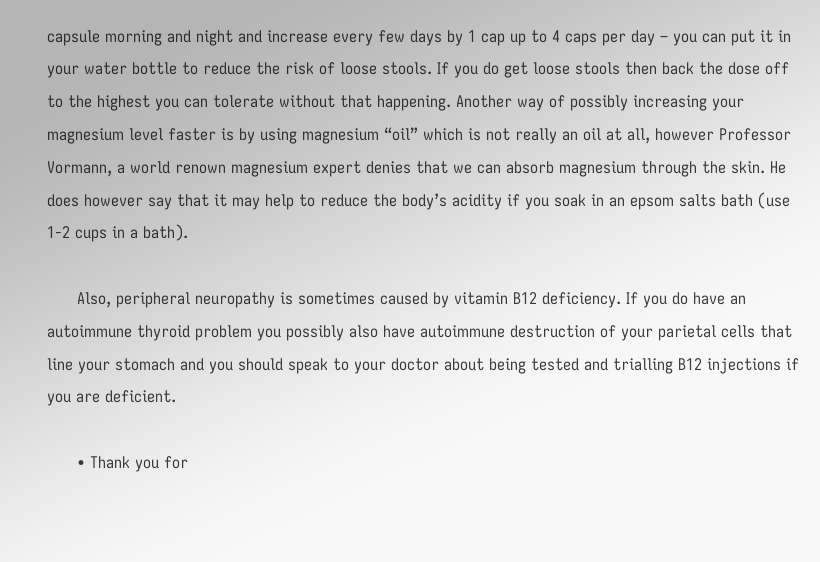capsule morning and night and increase every few days by 1 cap up to 4 caps per day – you can put it in your water bottle to reduce the risk of loose stools. If you do get loose stools then back the dose off to the highest you can tolerate without that happening. Another way of possibly increasing your magnesium level faster is by using magnesium “oil” which is not really an oil at all, however Professor Vormann, a world renown magnesium expert denies that we can absorb magnesium through the skin. He does however say that it may help to reduce the body’s acidity if you soak in an epsom salts bath (use 1-2 cups in a bath).

      Also, peripheral neuropathy is sometimes caused by vitamin B12 deficiency. If you do have an autoimmune thyroid problem you possibly also have autoimmune destruction of your parietal cells that line your stomach and you should speak to your doctor about being tested and trialling B12 injections if you are deficient.

      • Thank you for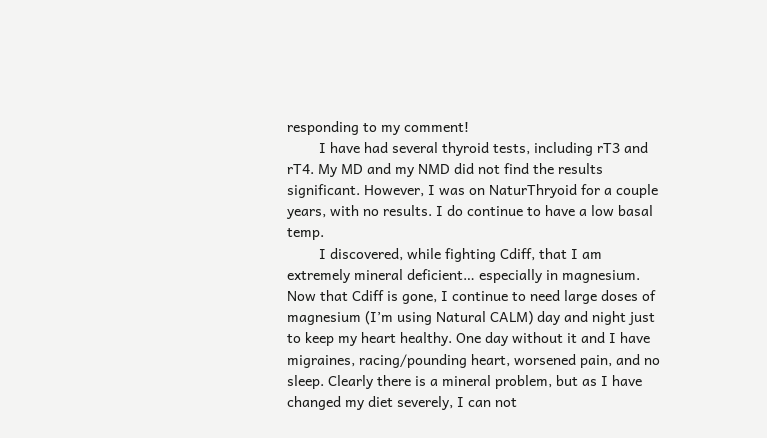responding to my comment!
        I have had several thyroid tests, including rT3 and rT4. My MD and my NMD did not find the results significant. However, I was on NaturThryoid for a couple years, with no results. I do continue to have a low basal temp.
        I discovered, while fighting Cdiff, that I am extremely mineral deficient… especially in magnesium. Now that Cdiff is gone, I continue to need large doses of magnesium (I’m using Natural CALM) day and night just to keep my heart healthy. One day without it and I have migraines, racing/pounding heart, worsened pain, and no sleep. Clearly there is a mineral problem, but as I have changed my diet severely, I can not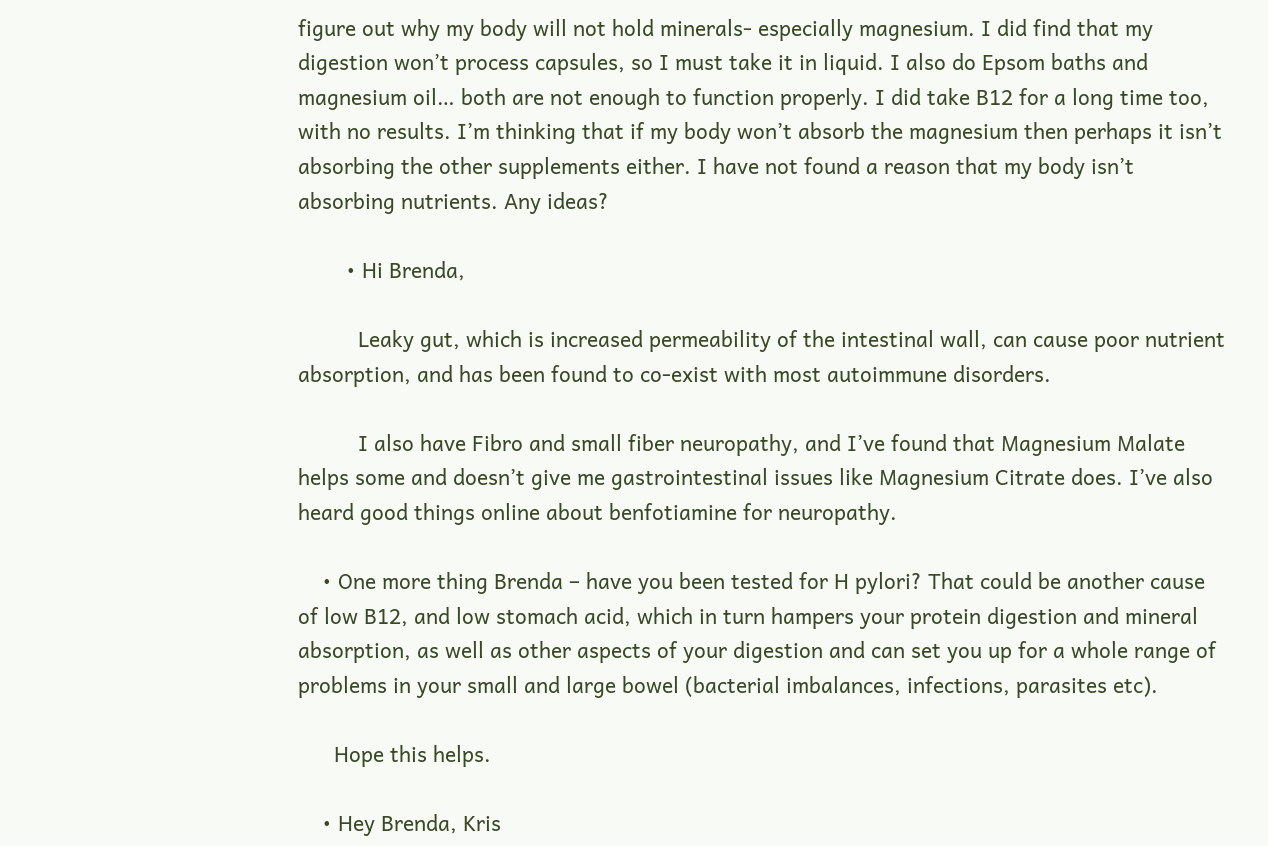figure out why my body will not hold minerals- especially magnesium. I did find that my digestion won’t process capsules, so I must take it in liquid. I also do Epsom baths and magnesium oil… both are not enough to function properly. I did take B12 for a long time too, with no results. I’m thinking that if my body won’t absorb the magnesium then perhaps it isn’t absorbing the other supplements either. I have not found a reason that my body isn’t absorbing nutrients. Any ideas?

        • Hi Brenda,

          Leaky gut, which is increased permeability of the intestinal wall, can cause poor nutrient absorption, and has been found to co-exist with most autoimmune disorders.

          I also have Fibro and small fiber neuropathy, and I’ve found that Magnesium Malate helps some and doesn’t give me gastrointestinal issues like Magnesium Citrate does. I’ve also heard good things online about benfotiamine for neuropathy.

    • One more thing Brenda – have you been tested for H pylori? That could be another cause of low B12, and low stomach acid, which in turn hampers your protein digestion and mineral absorption, as well as other aspects of your digestion and can set you up for a whole range of problems in your small and large bowel (bacterial imbalances, infections, parasites etc).

      Hope this helps.

    • Hey Brenda, Kris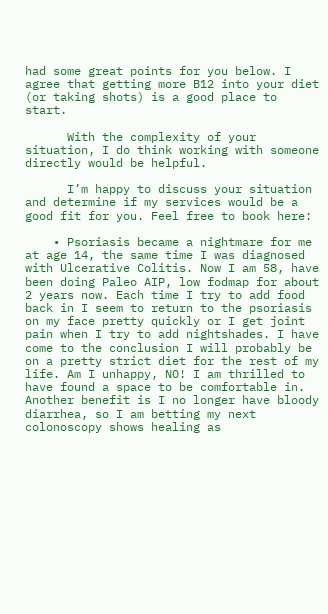had some great points for you below. I agree that getting more B12 into your diet (or taking shots) is a good place to start.

      With the complexity of your situation, I do think working with someone directly would be helpful.

      I’m happy to discuss your situation and determine if my services would be a good fit for you. Feel free to book here:

    • Psoriasis became a nightmare for me at age 14, the same time I was diagnosed with Ulcerative Colitis. Now I am 58, have been doing Paleo AIP, low fodmap for about 2 years now. Each time I try to add food back in I seem to return to the psoriasis on my face pretty quickly or I get joint pain when I try to add nightshades. I have come to the conclusion I will probably be on a pretty strict diet for the rest of my life. Am I unhappy, NO! I am thrilled to have found a space to be comfortable in. Another benefit is I no longer have bloody diarrhea, so I am betting my next colonoscopy shows healing as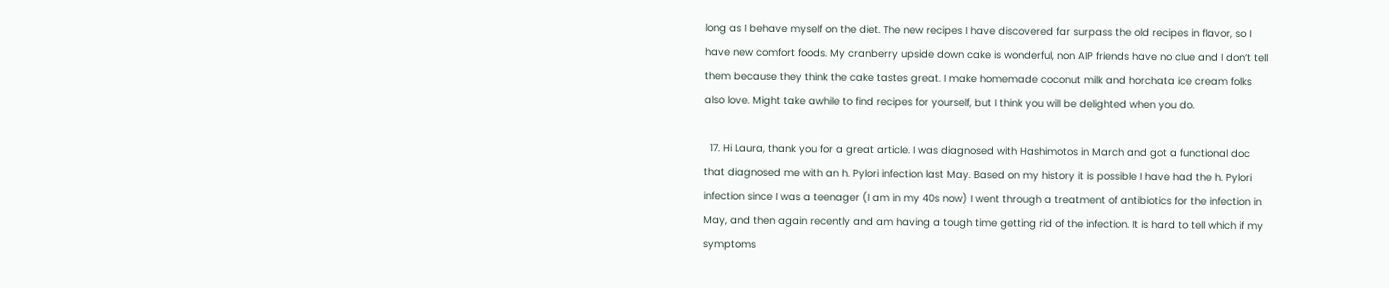long as I behave myself on the diet. The new recipes I have discovered far surpass the old recipes in flavor, so I have new comfort foods. My cranberry upside down cake is wonderful, non AIP friends have no clue and I don’t tell them because they think the cake tastes great. I make homemade coconut milk and horchata ice cream folks also love. Might take awhile to find recipes for yourself, but I think you will be delighted when you do.

  17. Hi Laura, thank you for a great article. I was diagnosed with Hashimotos in March and got a functional doc that diagnosed me with an h. Pylori infection last May. Based on my history it is possible I have had the h. Pylori infection since I was a teenager (I am in my 40s now) I went through a treatment of antibiotics for the infection in May, and then again recently and am having a tough time getting rid of the infection. It is hard to tell which if my symptoms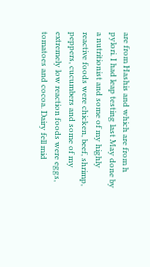are from Hashis and which are from h pylori. I had leap testing last May done by a nutritionist and some of my highly reactive foods were chicken, beef, shrimp, peppers, cucumbers and some of my extremely low reaction foods were eggs, tomatoes and cocoa. Dairy fell mid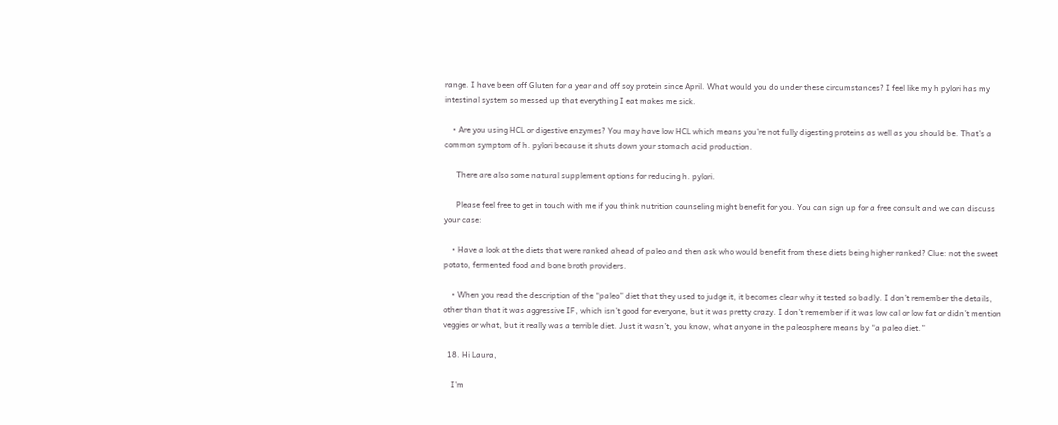range. I have been off Gluten for a year and off soy protein since April. What would you do under these circumstances? I feel like my h pylori has my intestinal system so messed up that everything I eat makes me sick.

    • Are you using HCL or digestive enzymes? You may have low HCL which means you’re not fully digesting proteins as well as you should be. That’s a common symptom of h. pylori because it shuts down your stomach acid production.

      There are also some natural supplement options for reducing h. pylori.

      Please feel free to get in touch with me if you think nutrition counseling might benefit for you. You can sign up for a free consult and we can discuss your case:

    • Have a look at the diets that were ranked ahead of paleo and then ask who would benefit from these diets being higher ranked? Clue: not the sweet potato, fermented food and bone broth providers.

    • When you read the description of the “paleo” diet that they used to judge it, it becomes clear why it tested so badly. I don’t remember the details, other than that it was aggressive IF, which isn’t good for everyone, but it was pretty crazy. I don’t remember if it was low cal or low fat or didn’t mention veggies or what, but it really was a terrible diet. Just it wasn’t, you know, what anyone in the paleosphere means by “a paleo diet.”

  18. Hi Laura,

    I’m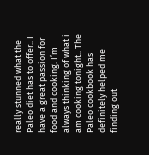really stunned what the Paleo diet has to offer.. I have a great passion for food and cooking. I’m always thinking of what i am cooking tonight.. The Paleo cookbook has definitely helped me finding out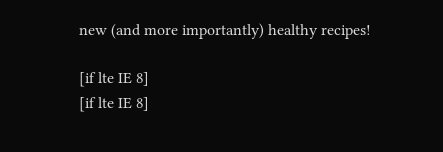new (and more importantly) healthy recipes!

[if lte IE 8]
[if lte IE 8]